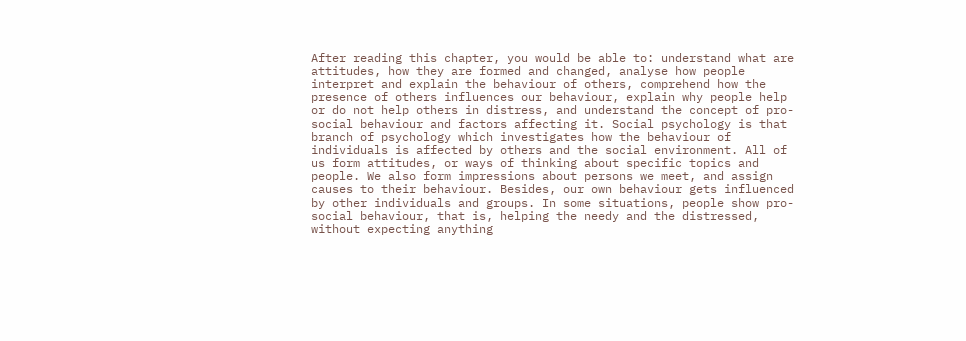After reading this chapter, you would be able to: understand what are attitudes, how they are formed and changed, analyse how people interpret and explain the behaviour of others, comprehend how the presence of others influences our behaviour, explain why people help or do not help others in distress, and understand the concept of pro-social behaviour and factors affecting it. Social psychology is that branch of psychology which investigates how the behaviour of individuals is affected by others and the social environment. All of us form attitudes, or ways of thinking about specific topics and people. We also form impressions about persons we meet, and assign causes to their behaviour. Besides, our own behaviour gets influenced by other individuals and groups. In some situations, people show pro-social behaviour, that is, helping the needy and the distressed, without expecting anything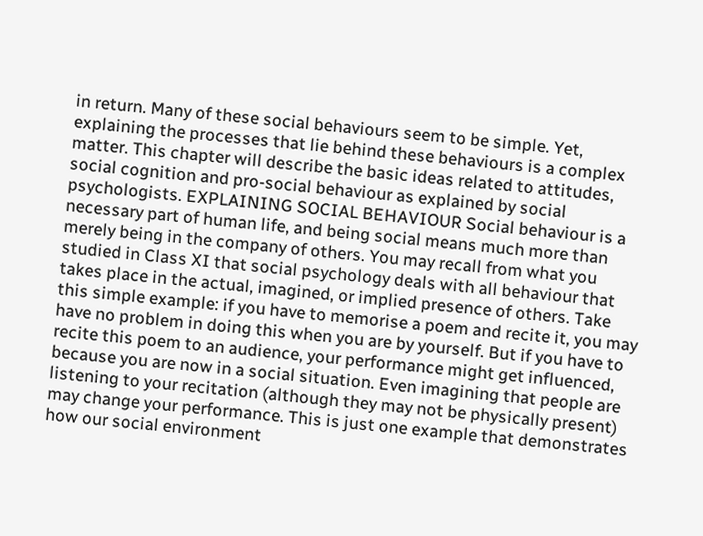in return. Many of these social behaviours seem to be simple. Yet, explaining the processes that lie behind these behaviours is a complex matter. This chapter will describe the basic ideas related to attitudes, social cognition and pro-social behaviour as explained by social psychologists. EXPLAINING SOCIAL BEHAVIOUR Social behaviour is a necessary part of human life, and being social means much more than merely being in the company of others. You may recall from what you studied in Class XI that social psychology deals with all behaviour that takes place in the actual, imagined, or implied presence of others. Take this simple example: if you have to memorise a poem and recite it, you may have no problem in doing this when you are by yourself. But if you have to recite this poem to an audience, your performance might get influenced, because you are now in a social situation. Even imagining that people are listening to your recitation (although they may not be physically present) may change your performance. This is just one example that demonstrates how our social environment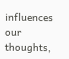influences our thoughts,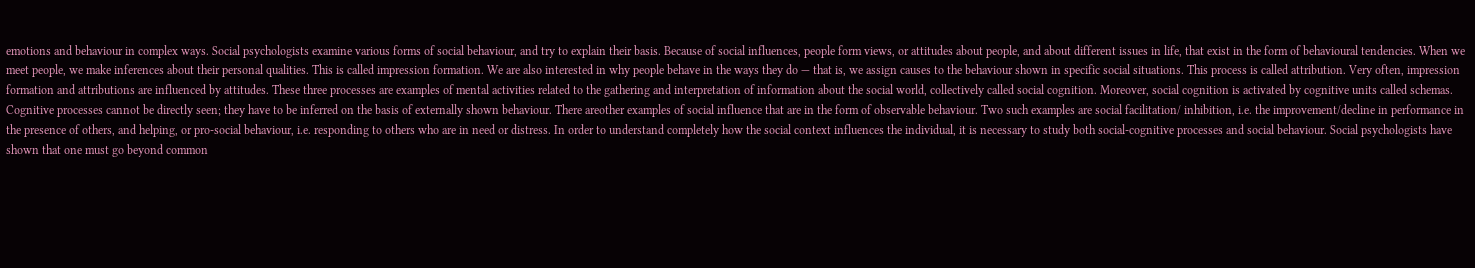emotions and behaviour in complex ways. Social psychologists examine various forms of social behaviour, and try to explain their basis. Because of social influences, people form views, or attitudes about people, and about different issues in life, that exist in the form of behavioural tendencies. When we meet people, we make inferences about their personal qualities. This is called impression formation. We are also interested in why people behave in the ways they do — that is, we assign causes to the behaviour shown in specific social situations. This process is called attribution. Very often, impression formation and attributions are influenced by attitudes. These three processes are examples of mental activities related to the gathering and interpretation of information about the social world, collectively called social cognition. Moreover, social cognition is activated by cognitive units called schemas. Cognitive processes cannot be directly seen; they have to be inferred on the basis of externally shown behaviour. There areother examples of social influence that are in the form of observable behaviour. Two such examples are social facilitation/ inhibition, i.e. the improvement/decline in performance in the presence of others, and helping, or pro-social behaviour, i.e. responding to others who are in need or distress. In order to understand completely how the social context influences the individual, it is necessary to study both social-cognitive processes and social behaviour. Social psychologists have shown that one must go beyond common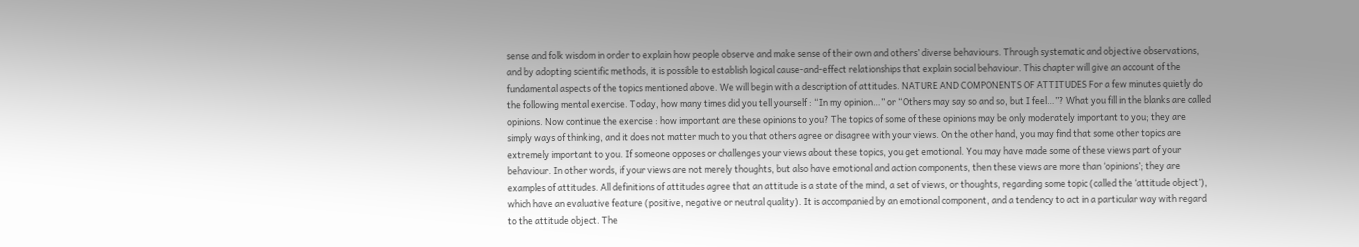sense and folk wisdom in order to explain how people observe and make sense of their own and others’ diverse behaviours. Through systematic and objective observations, and by adopting scientific methods, it is possible to establish logical cause-and-effect relationships that explain social behaviour. This chapter will give an account of the fundamental aspects of the topics mentioned above. We will begin with a description of attitudes. NATURE AND COMPONENTS OF ATTITUDES For a few minutes quietly do the following mental exercise. Today, how many times did you tell yourself : “In my opinion…” or “Others may say so and so, but I feel…”? What you fill in the blanks are called opinions. Now continue the exercise : how important are these opinions to you? The topics of some of these opinions may be only moderately important to you; they are simply ways of thinking, and it does not matter much to you that others agree or disagree with your views. On the other hand, you may find that some other topics are extremely important to you. If someone opposes or challenges your views about these topics, you get emotional. You may have made some of these views part of your behaviour. In other words, if your views are not merely thoughts, but also have emotional and action components, then these views are more than ‘opinions’; they are examples of attitudes. All definitions of attitudes agree that an attitude is a state of the mind, a set of views, or thoughts, regarding some topic (called the ‘attitude object’), which have an evaluative feature (positive, negative or neutral quality). It is accompanied by an emotional component, and a tendency to act in a particular way with regard to the attitude object. The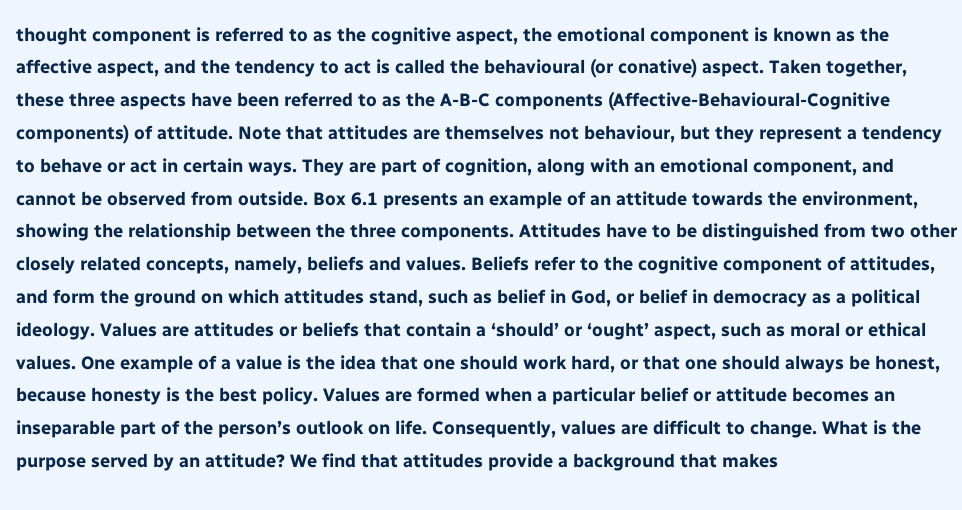thought component is referred to as the cognitive aspect, the emotional component is known as the affective aspect, and the tendency to act is called the behavioural (or conative) aspect. Taken together, these three aspects have been referred to as the A-B-C components (Affective-Behavioural-Cognitive components) of attitude. Note that attitudes are themselves not behaviour, but they represent a tendency to behave or act in certain ways. They are part of cognition, along with an emotional component, and cannot be observed from outside. Box 6.1 presents an example of an attitude towards the environment, showing the relationship between the three components. Attitudes have to be distinguished from two other closely related concepts, namely, beliefs and values. Beliefs refer to the cognitive component of attitudes, and form the ground on which attitudes stand, such as belief in God, or belief in democracy as a political ideology. Values are attitudes or beliefs that contain a ‘should’ or ‘ought’ aspect, such as moral or ethical values. One example of a value is the idea that one should work hard, or that one should always be honest, because honesty is the best policy. Values are formed when a particular belief or attitude becomes an inseparable part of the person’s outlook on life. Consequently, values are difficult to change. What is the purpose served by an attitude? We find that attitudes provide a background that makes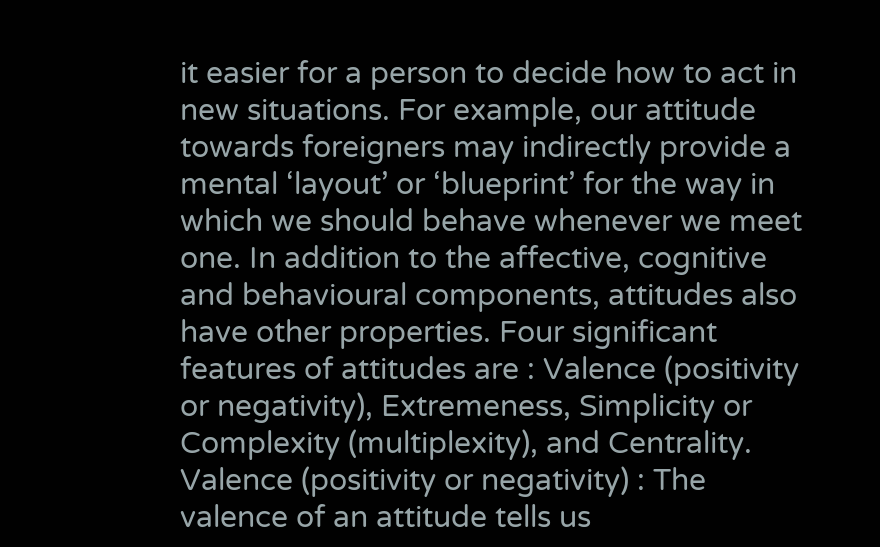it easier for a person to decide how to act in new situations. For example, our attitude towards foreigners may indirectly provide a mental ‘layout’ or ‘blueprint’ for the way in which we should behave whenever we meet one. In addition to the affective, cognitive and behavioural components, attitudes also have other properties. Four significant features of attitudes are : Valence (positivity or negativity), Extremeness, Simplicity or Complexity (multiplexity), and Centrality. Valence (positivity or negativity) : The valence of an attitude tells us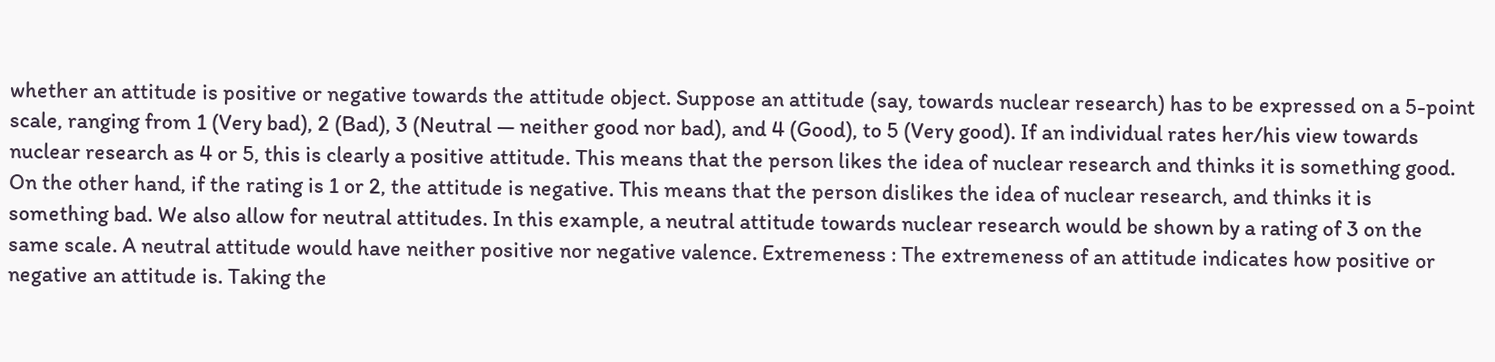whether an attitude is positive or negative towards the attitude object. Suppose an attitude (say, towards nuclear research) has to be expressed on a 5-point scale, ranging from 1 (Very bad), 2 (Bad), 3 (Neutral — neither good nor bad), and 4 (Good), to 5 (Very good). If an individual rates her/his view towards nuclear research as 4 or 5, this is clearly a positive attitude. This means that the person likes the idea of nuclear research and thinks it is something good. On the other hand, if the rating is 1 or 2, the attitude is negative. This means that the person dislikes the idea of nuclear research, and thinks it is something bad. We also allow for neutral attitudes. In this example, a neutral attitude towards nuclear research would be shown by a rating of 3 on the same scale. A neutral attitude would have neither positive nor negative valence. Extremeness : The extremeness of an attitude indicates how positive or negative an attitude is. Taking the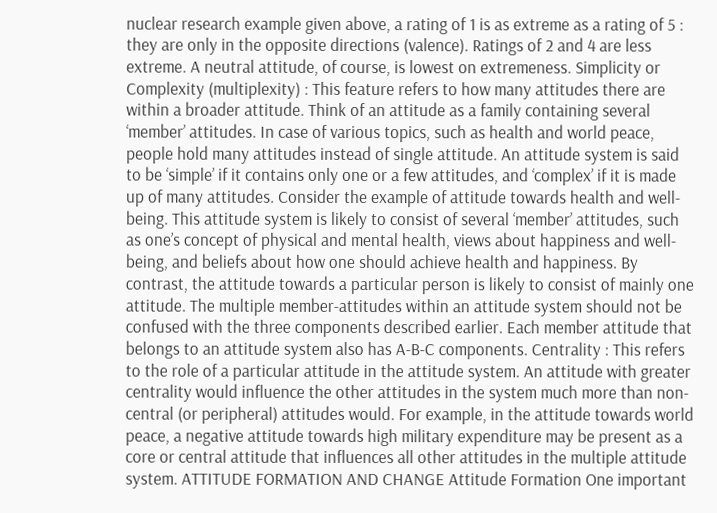nuclear research example given above, a rating of 1 is as extreme as a rating of 5 : they are only in the opposite directions (valence). Ratings of 2 and 4 are less extreme. A neutral attitude, of course, is lowest on extremeness. Simplicity or Complexity (multiplexity) : This feature refers to how many attitudes there are within a broader attitude. Think of an attitude as a family containing several ‘member’ attitudes. In case of various topics, such as health and world peace, people hold many attitudes instead of single attitude. An attitude system is said to be ‘simple’ if it contains only one or a few attitudes, and ‘complex’ if it is made up of many attitudes. Consider the example of attitude towards health and well-being. This attitude system is likely to consist of several ‘member’ attitudes, such as one’s concept of physical and mental health, views about happiness and well-being, and beliefs about how one should achieve health and happiness. By contrast, the attitude towards a particular person is likely to consist of mainly one attitude. The multiple member-attitudes within an attitude system should not be confused with the three components described earlier. Each member attitude that belongs to an attitude system also has A-B-C components. Centrality : This refers to the role of a particular attitude in the attitude system. An attitude with greater centrality would influence the other attitudes in the system much more than non-central (or peripheral) attitudes would. For example, in the attitude towards world peace, a negative attitude towards high military expenditure may be present as a core or central attitude that influences all other attitudes in the multiple attitude system. ATTITUDE FORMATION AND CHANGE Attitude Formation One important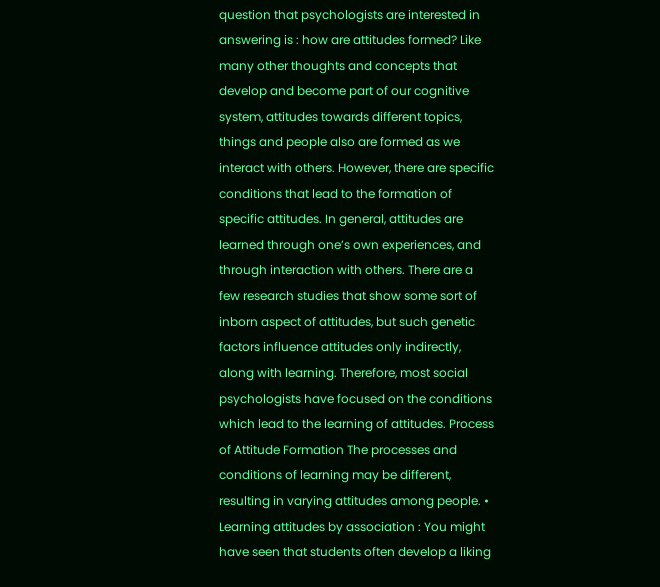question that psychologists are interested in answering is : how are attitudes formed? Like many other thoughts and concepts that develop and become part of our cognitive system, attitudes towards different topics, things and people also are formed as we interact with others. However, there are specific conditions that lead to the formation of specific attitudes. In general, attitudes are learned through one’s own experiences, and through interaction with others. There are a few research studies that show some sort of inborn aspect of attitudes, but such genetic factors influence attitudes only indirectly, along with learning. Therefore, most social psychologists have focused on the conditions which lead to the learning of attitudes. Process of Attitude Formation The processes and conditions of learning may be different, resulting in varying attitudes among people. • Learning attitudes by association : You might have seen that students often develop a liking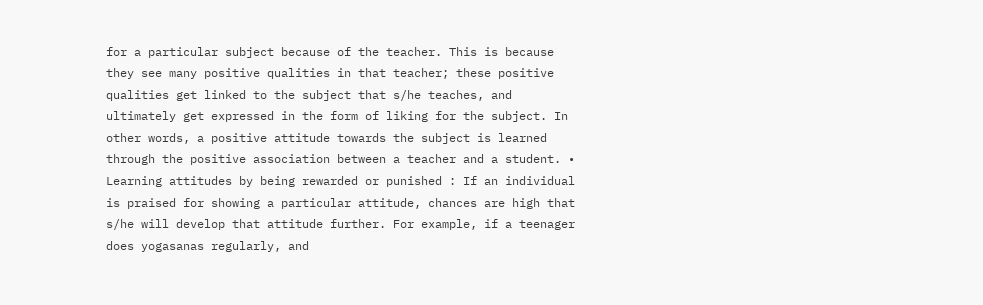for a particular subject because of the teacher. This is because they see many positive qualities in that teacher; these positive qualities get linked to the subject that s/he teaches, and ultimately get expressed in the form of liking for the subject. In other words, a positive attitude towards the subject is learned through the positive association between a teacher and a student. • Learning attitudes by being rewarded or punished : If an individual is praised for showing a particular attitude, chances are high that s/he will develop that attitude further. For example, if a teenager does yogasanas regularly, and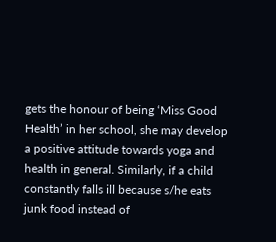gets the honour of being ‘Miss Good Health’ in her school, she may develop a positive attitude towards yoga and health in general. Similarly, if a child constantly falls ill because s/he eats junk food instead of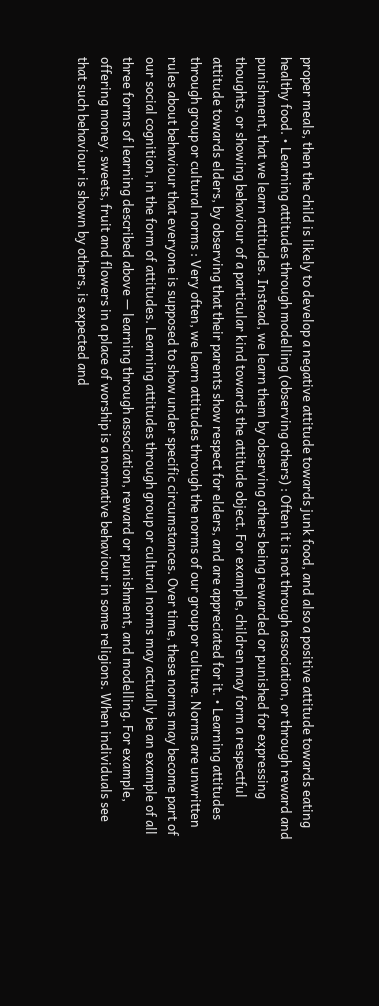proper meals, then the child is likely to develop a negative attitude towards junk food, and also a positive attitude towards eating healthy food. • Learning attitudes through modelling (observing others) : Often it is not through association, or through reward and punishment, that we learn attitudes. Instead, we learn them by observing others being rewarded or punished for expressing thoughts, or showing behaviour of a particular kind towards the attitude object. For example, children may form a respectful attitude towards elders, by observing that their parents show respect for elders, and are appreciated for it. • Learning attitudes through group or cultural norms : Very often, we learn attitudes through the norms of our group or culture. Norms are unwritten rules about behaviour that everyone is supposed to show under specific circumstances. Over time, these norms may become part of our social cognition, in the form of attitudes. Learning attitudes through group or cultural norms may actually be an example of all three forms of learning described above — learning through association, reward or punishment, and modelling. For example, offering money, sweets, fruit and flowers in a place of worship is a normative behaviour in some religions. When individuals see that such behaviour is shown by others, is expected and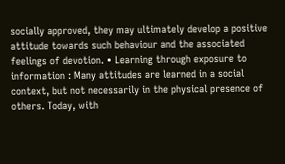socially approved, they may ultimately develop a positive attitude towards such behaviour and the associated feelings of devotion. • Learning through exposure to information : Many attitudes are learned in a social context, but not necessarily in the physical presence of others. Today, with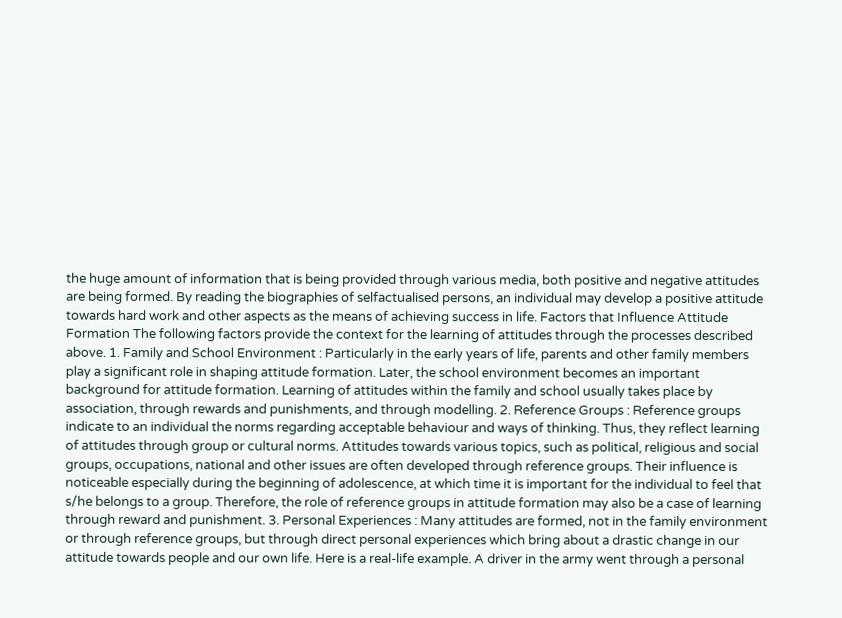the huge amount of information that is being provided through various media, both positive and negative attitudes are being formed. By reading the biographies of selfactualised persons, an individual may develop a positive attitude towards hard work and other aspects as the means of achieving success in life. Factors that Influence Attitude Formation The following factors provide the context for the learning of attitudes through the processes described above. 1. Family and School Environment : Particularly in the early years of life, parents and other family members play a significant role in shaping attitude formation. Later, the school environment becomes an important background for attitude formation. Learning of attitudes within the family and school usually takes place by association, through rewards and punishments, and through modelling. 2. Reference Groups : Reference groups indicate to an individual the norms regarding acceptable behaviour and ways of thinking. Thus, they reflect learning of attitudes through group or cultural norms. Attitudes towards various topics, such as political, religious and social groups, occupations, national and other issues are often developed through reference groups. Their influence is noticeable especially during the beginning of adolescence, at which time it is important for the individual to feel that s/he belongs to a group. Therefore, the role of reference groups in attitude formation may also be a case of learning through reward and punishment. 3. Personal Experiences : Many attitudes are formed, not in the family environment or through reference groups, but through direct personal experiences which bring about a drastic change in our attitude towards people and our own life. Here is a real-life example. A driver in the army went through a personal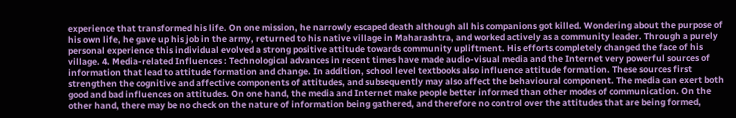experience that transformed his life. On one mission, he narrowly escaped death although all his companions got killed. Wondering about the purpose of his own life, he gave up his job in the army, returned to his native village in Maharashtra, and worked actively as a community leader. Through a purely personal experience this individual evolved a strong positive attitude towards community upliftment. His efforts completely changed the face of his village. 4. Media-related Influences : Technological advances in recent times have made audio-visual media and the Internet very powerful sources of information that lead to attitude formation and change. In addition, school level textbooks also influence attitude formation. These sources first strengthen the cognitive and affective components of attitudes, and subsequently may also affect the behavioural component. The media can exert both good and bad influences on attitudes. On one hand, the media and Internet make people better informed than other modes of communication. On the other hand, there may be no check on the nature of information being gathered, and therefore no control over the attitudes that are being formed,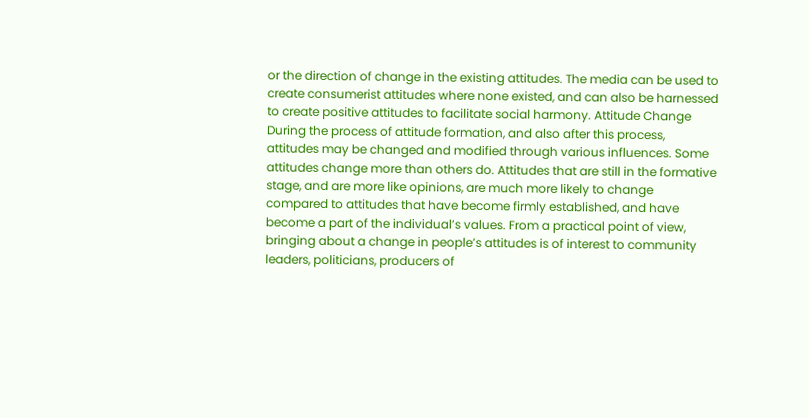or the direction of change in the existing attitudes. The media can be used to create consumerist attitudes where none existed, and can also be harnessed to create positive attitudes to facilitate social harmony. Attitude Change During the process of attitude formation, and also after this process, attitudes may be changed and modified through various influences. Some attitudes change more than others do. Attitudes that are still in the formative stage, and are more like opinions, are much more likely to change compared to attitudes that have become firmly established, and have become a part of the individual’s values. From a practical point of view, bringing about a change in people’s attitudes is of interest to community leaders, politicians, producers of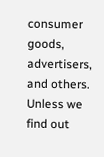consumer goods, advertisers, and others. Unless we find out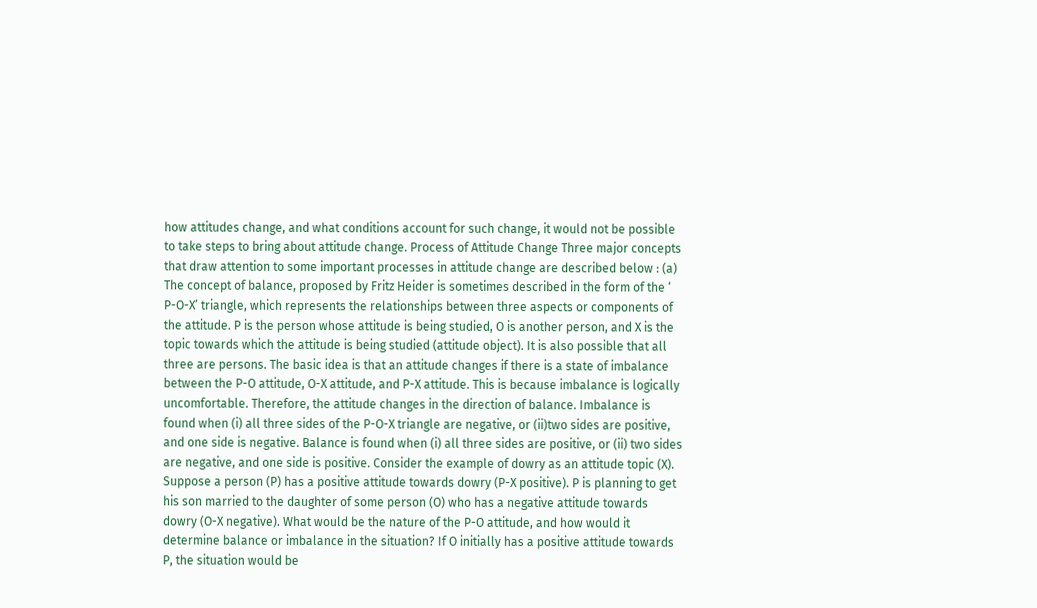how attitudes change, and what conditions account for such change, it would not be possible to take steps to bring about attitude change. Process of Attitude Change Three major concepts that draw attention to some important processes in attitude change are described below : (a) The concept of balance, proposed by Fritz Heider is sometimes described in the form of the ‘ P-O-X’ triangle, which represents the relationships between three aspects or components of the attitude. P is the person whose attitude is being studied, O is another person, and X is the topic towards which the attitude is being studied (attitude object). It is also possible that all three are persons. The basic idea is that an attitude changes if there is a state of imbalance between the P-O attitude, O-X attitude, and P-X attitude. This is because imbalance is logically uncomfortable. Therefore, the attitude changes in the direction of balance. Imbalance is found when (i) all three sides of the P-O-X triangle are negative, or (ii)two sides are positive, and one side is negative. Balance is found when (i) all three sides are positive, or (ii) two sides are negative, and one side is positive. Consider the example of dowry as an attitude topic (X). Suppose a person (P) has a positive attitude towards dowry (P-X positive). P is planning to get his son married to the daughter of some person (O) who has a negative attitude towards dowry (O-X negative). What would be the nature of the P-O attitude, and how would it determine balance or imbalance in the situation? If O initially has a positive attitude towards P, the situation would be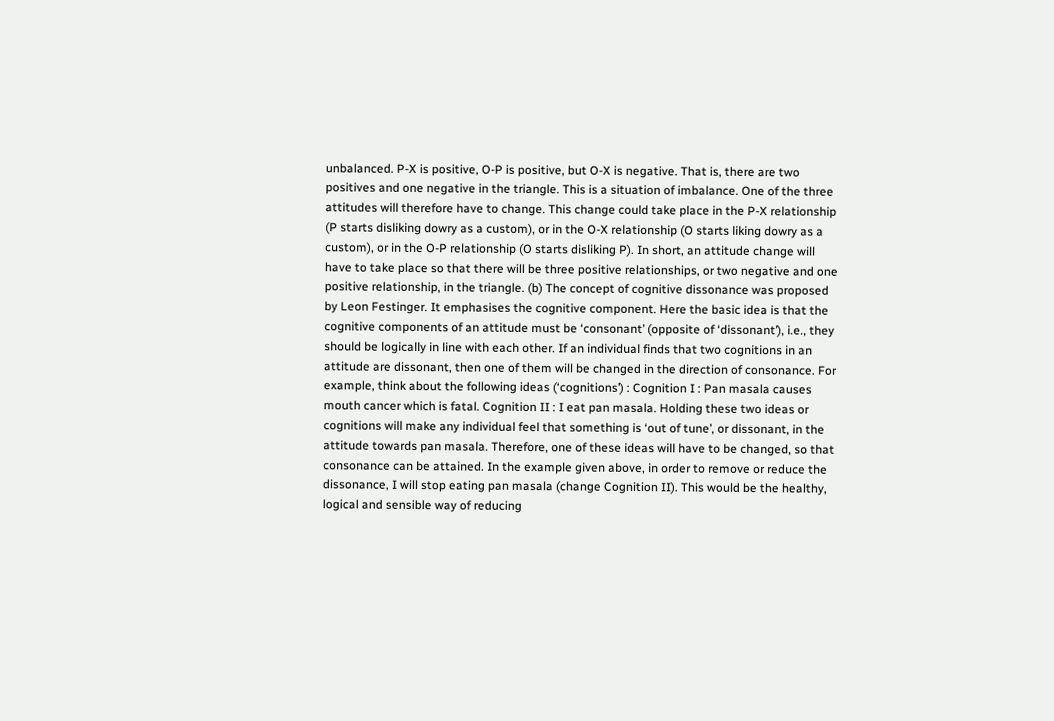unbalanced. P-X is positive, O-P is positive, but O-X is negative. That is, there are two positives and one negative in the triangle. This is a situation of imbalance. One of the three attitudes will therefore have to change. This change could take place in the P-X relationship (P starts disliking dowry as a custom), or in the O-X relationship (O starts liking dowry as a custom), or in the O-P relationship (O starts disliking P). In short, an attitude change will have to take place so that there will be three positive relationships, or two negative and one positive relationship, in the triangle. (b) The concept of cognitive dissonance was proposed by Leon Festinger. It emphasises the cognitive component. Here the basic idea is that the cognitive components of an attitude must be ‘consonant’ (opposite of ‘dissonant’), i.e., they should be logically in line with each other. If an individual finds that two cognitions in an attitude are dissonant, then one of them will be changed in the direction of consonance. For example, think about the following ideas (‘cognitions’) : Cognition I : Pan masala causes mouth cancer which is fatal. Cognition II : I eat pan masala. Holding these two ideas or cognitions will make any individual feel that something is ‘out of tune’, or dissonant, in the attitude towards pan masala. Therefore, one of these ideas will have to be changed, so that consonance can be attained. In the example given above, in order to remove or reduce the dissonance, I will stop eating pan masala (change Cognition II). This would be the healthy, logical and sensible way of reducing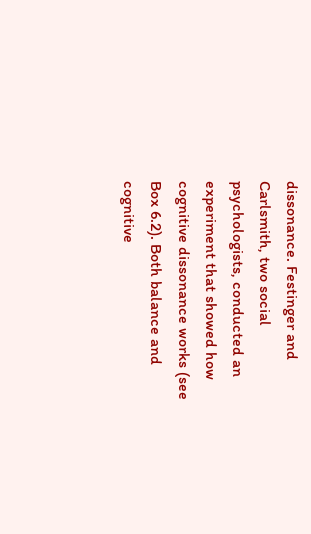dissonance. Festinger and Carlsmith, two social psychologists, conducted an experiment that showed how cognitive dissonance works (see Box 6.2). Both balance and cognitive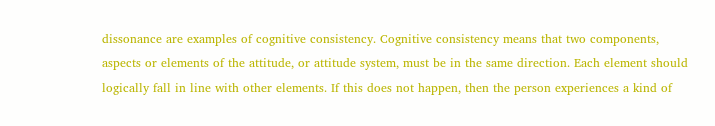dissonance are examples of cognitive consistency. Cognitive consistency means that two components, aspects or elements of the attitude, or attitude system, must be in the same direction. Each element should logically fall in line with other elements. If this does not happen, then the person experiences a kind of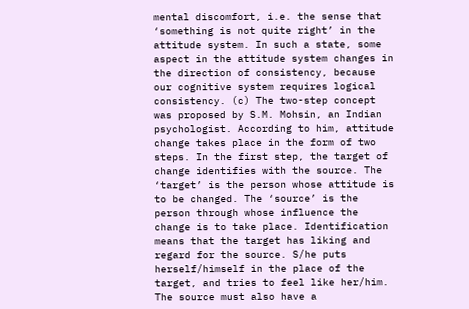mental discomfort, i.e. the sense that ‘something is not quite right’ in the attitude system. In such a state, some aspect in the attitude system changes in the direction of consistency, because our cognitive system requires logical consistency. (c) The two-step concept was proposed by S.M. Mohsin, an Indian psychologist. According to him, attitude change takes place in the form of two steps. In the first step, the target of change identifies with the source. The ‘target’ is the person whose attitude is to be changed. The ‘source’ is the person through whose influence the change is to take place. Identification means that the target has liking and regard for the source. S/he puts herself/himself in the place of the target, and tries to feel like her/him. The source must also have a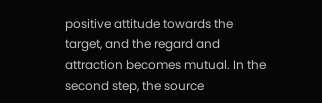positive attitude towards the target, and the regard and attraction becomes mutual. In the second step, the source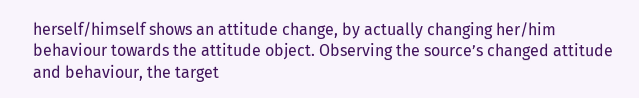herself/himself shows an attitude change, by actually changing her/him behaviour towards the attitude object. Observing the source’s changed attitude and behaviour, the target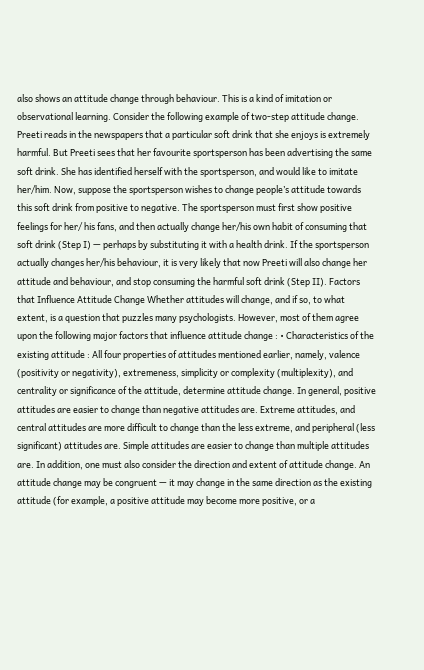also shows an attitude change through behaviour. This is a kind of imitation or observational learning. Consider the following example of two-step attitude change. Preeti reads in the newspapers that a particular soft drink that she enjoys is extremely harmful. But Preeti sees that her favourite sportsperson has been advertising the same soft drink. She has identified herself with the sportsperson, and would like to imitate her/him. Now, suppose the sportsperson wishes to change people’s attitude towards this soft drink from positive to negative. The sportsperson must first show positive feelings for her/ his fans, and then actually change her/his own habit of consuming that soft drink (Step I) — perhaps by substituting it with a health drink. If the sportsperson actually changes her/his behaviour, it is very likely that now Preeti will also change her attitude and behaviour, and stop consuming the harmful soft drink (Step II). Factors that Influence Attitude Change Whether attitudes will change, and if so, to what extent, is a question that puzzles many psychologists. However, most of them agree upon the following major factors that influence attitude change : • Characteristics of the existing attitude : All four properties of attitudes mentioned earlier, namely, valence (positivity or negativity), extremeness, simplicity or complexity (multiplexity), and centrality or significance of the attitude, determine attitude change. In general, positive attitudes are easier to change than negative attitudes are. Extreme attitudes, and central attitudes are more difficult to change than the less extreme, and peripheral (less significant) attitudes are. Simple attitudes are easier to change than multiple attitudes are. In addition, one must also consider the direction and extent of attitude change. An attitude change may be congruent — it may change in the same direction as the existing attitude (for example, a positive attitude may become more positive, or a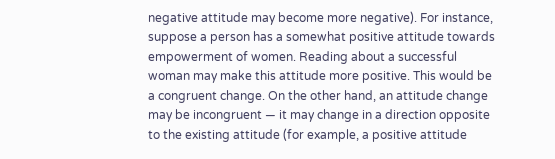negative attitude may become more negative). For instance, suppose a person has a somewhat positive attitude towards empowerment of women. Reading about a successful woman may make this attitude more positive. This would be a congruent change. On the other hand, an attitude change may be incongruent — it may change in a direction opposite to the existing attitude (for example, a positive attitude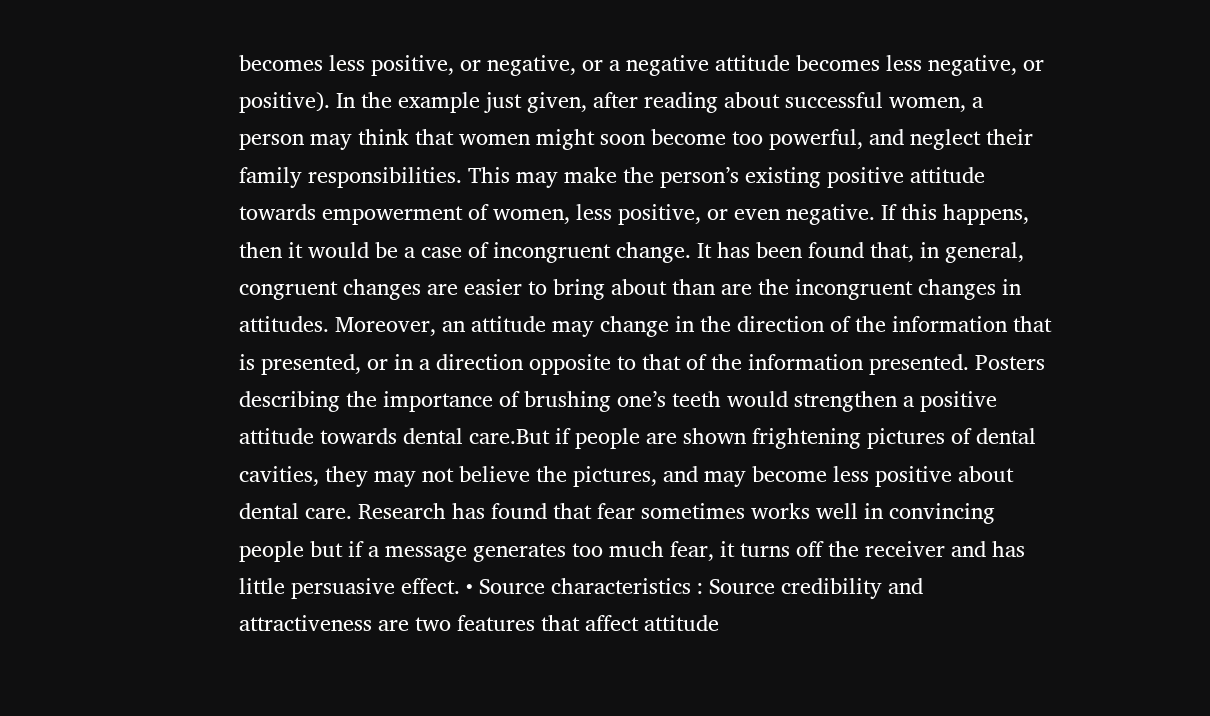becomes less positive, or negative, or a negative attitude becomes less negative, or positive). In the example just given, after reading about successful women, a person may think that women might soon become too powerful, and neglect their family responsibilities. This may make the person’s existing positive attitude towards empowerment of women, less positive, or even negative. If this happens, then it would be a case of incongruent change. It has been found that, in general, congruent changes are easier to bring about than are the incongruent changes in attitudes. Moreover, an attitude may change in the direction of the information that is presented, or in a direction opposite to that of the information presented. Posters describing the importance of brushing one’s teeth would strengthen a positive attitude towards dental care.But if people are shown frightening pictures of dental cavities, they may not believe the pictures, and may become less positive about dental care. Research has found that fear sometimes works well in convincing people but if a message generates too much fear, it turns off the receiver and has little persuasive effect. • Source characteristics : Source credibility and attractiveness are two features that affect attitude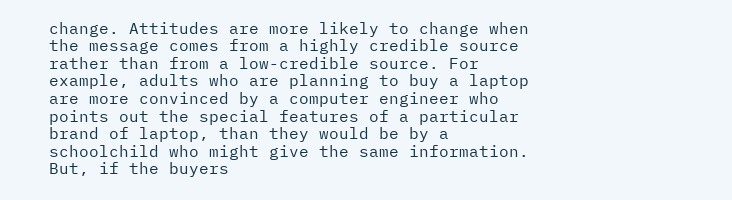change. Attitudes are more likely to change when the message comes from a highly credible source rather than from a low-credible source. For example, adults who are planning to buy a laptop are more convinced by a computer engineer who points out the special features of a particular brand of laptop, than they would be by a schoolchild who might give the same information. But, if the buyers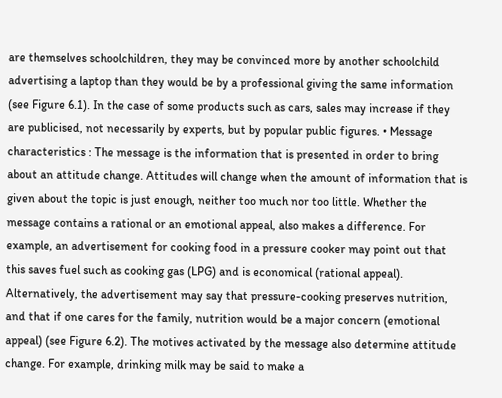are themselves schoolchildren, they may be convinced more by another schoolchild advertising a laptop than they would be by a professional giving the same information (see Figure 6.1). In the case of some products such as cars, sales may increase if they are publicised, not necessarily by experts, but by popular public figures. • Message characteristics : The message is the information that is presented in order to bring about an attitude change. Attitudes will change when the amount of information that is given about the topic is just enough, neither too much nor too little. Whether the message contains a rational or an emotional appeal, also makes a difference. For example, an advertisement for cooking food in a pressure cooker may point out that this saves fuel such as cooking gas (LPG) and is economical (rational appeal). Alternatively, the advertisement may say that pressure-cooking preserves nutrition, and that if one cares for the family, nutrition would be a major concern (emotional appeal) (see Figure 6.2). The motives activated by the message also determine attitude change. For example, drinking milk may be said to make a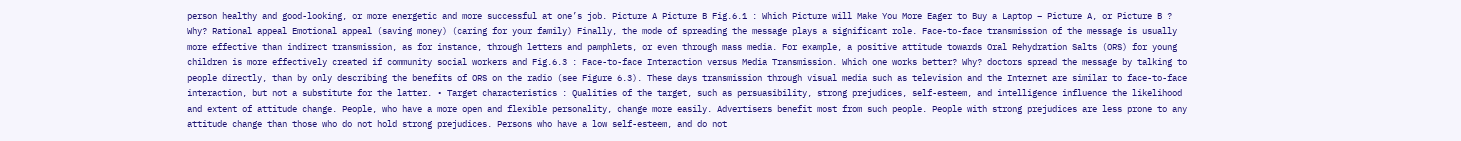person healthy and good-looking, or more energetic and more successful at one’s job. Picture A Picture B Fig.6.1 : Which Picture will Make You More Eager to Buy a Laptop – Picture A, or Picture B ? Why? Rational appeal Emotional appeal (saving money) (caring for your family) Finally, the mode of spreading the message plays a significant role. Face-to-face transmission of the message is usually more effective than indirect transmission, as for instance, through letters and pamphlets, or even through mass media. For example, a positive attitude towards Oral Rehydration Salts (ORS) for young children is more effectively created if community social workers and Fig.6.3 : Face-to-face Interaction versus Media Transmission. Which one works better? Why? doctors spread the message by talking to people directly, than by only describing the benefits of ORS on the radio (see Figure 6.3). These days transmission through visual media such as television and the Internet are similar to face-to-face interaction, but not a substitute for the latter. • Target characteristics : Qualities of the target, such as persuasibility, strong prejudices, self-esteem, and intelligence influence the likelihood and extent of attitude change. People, who have a more open and flexible personality, change more easily. Advertisers benefit most from such people. People with strong prejudices are less prone to any attitude change than those who do not hold strong prejudices. Persons who have a low self-esteem, and do not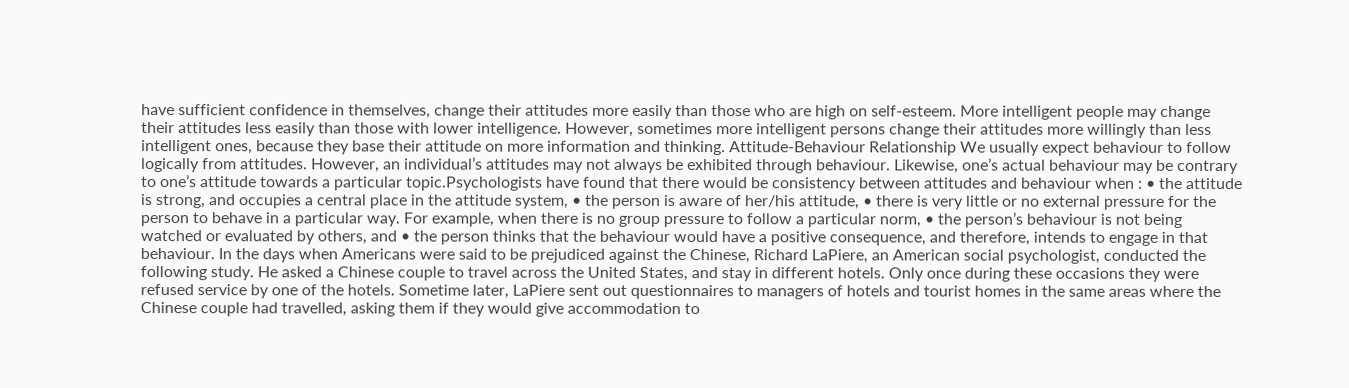have sufficient confidence in themselves, change their attitudes more easily than those who are high on self-esteem. More intelligent people may change their attitudes less easily than those with lower intelligence. However, sometimes more intelligent persons change their attitudes more willingly than less intelligent ones, because they base their attitude on more information and thinking. Attitude-Behaviour Relationship We usually expect behaviour to follow logically from attitudes. However, an individual’s attitudes may not always be exhibited through behaviour. Likewise, one’s actual behaviour may be contrary to one’s attitude towards a particular topic.Psychologists have found that there would be consistency between attitudes and behaviour when : • the attitude is strong, and occupies a central place in the attitude system, • the person is aware of her/his attitude, • there is very little or no external pressure for the person to behave in a particular way. For example, when there is no group pressure to follow a particular norm, • the person’s behaviour is not being watched or evaluated by others, and • the person thinks that the behaviour would have a positive consequence, and therefore, intends to engage in that behaviour. In the days when Americans were said to be prejudiced against the Chinese, Richard LaPiere, an American social psychologist, conducted the following study. He asked a Chinese couple to travel across the United States, and stay in different hotels. Only once during these occasions they were refused service by one of the hotels. Sometime later, LaPiere sent out questionnaires to managers of hotels and tourist homes in the same areas where the Chinese couple had travelled, asking them if they would give accommodation to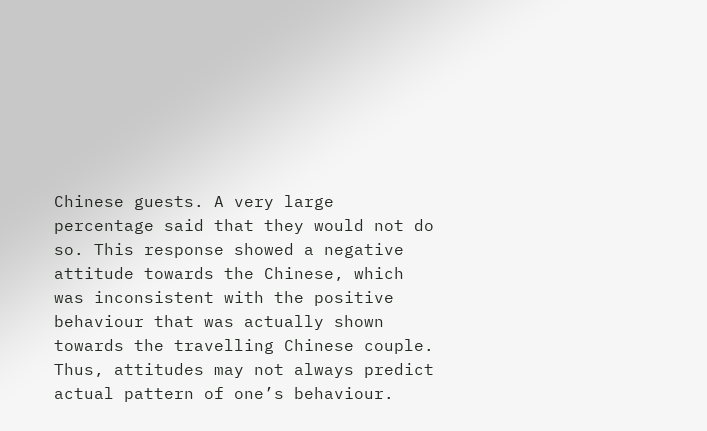Chinese guests. A very large percentage said that they would not do so. This response showed a negative attitude towards the Chinese, which was inconsistent with the positive behaviour that was actually shown towards the travelling Chinese couple. Thus, attitudes may not always predict actual pattern of one’s behaviour.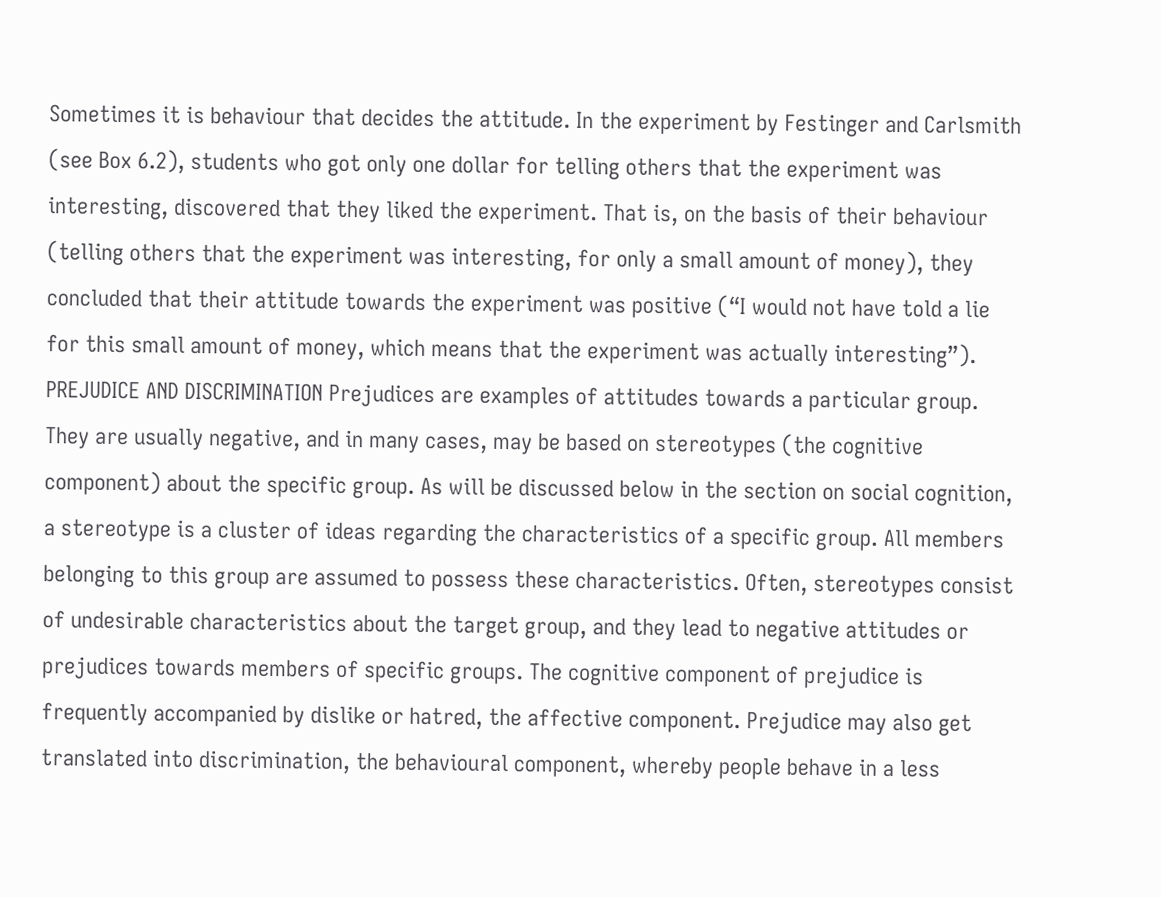Sometimes it is behaviour that decides the attitude. In the experiment by Festinger and Carlsmith (see Box 6.2), students who got only one dollar for telling others that the experiment was interesting, discovered that they liked the experiment. That is, on the basis of their behaviour (telling others that the experiment was interesting, for only a small amount of money), they concluded that their attitude towards the experiment was positive (“I would not have told a lie for this small amount of money, which means that the experiment was actually interesting”). PREJUDICE AND DISCRIMINATION Prejudices are examples of attitudes towards a particular group. They are usually negative, and in many cases, may be based on stereotypes (the cognitive component) about the specific group. As will be discussed below in the section on social cognition, a stereotype is a cluster of ideas regarding the characteristics of a specific group. All members belonging to this group are assumed to possess these characteristics. Often, stereotypes consist of undesirable characteristics about the target group, and they lead to negative attitudes or prejudices towards members of specific groups. The cognitive component of prejudice is frequently accompanied by dislike or hatred, the affective component. Prejudice may also get translated into discrimination, the behavioural component, whereby people behave in a less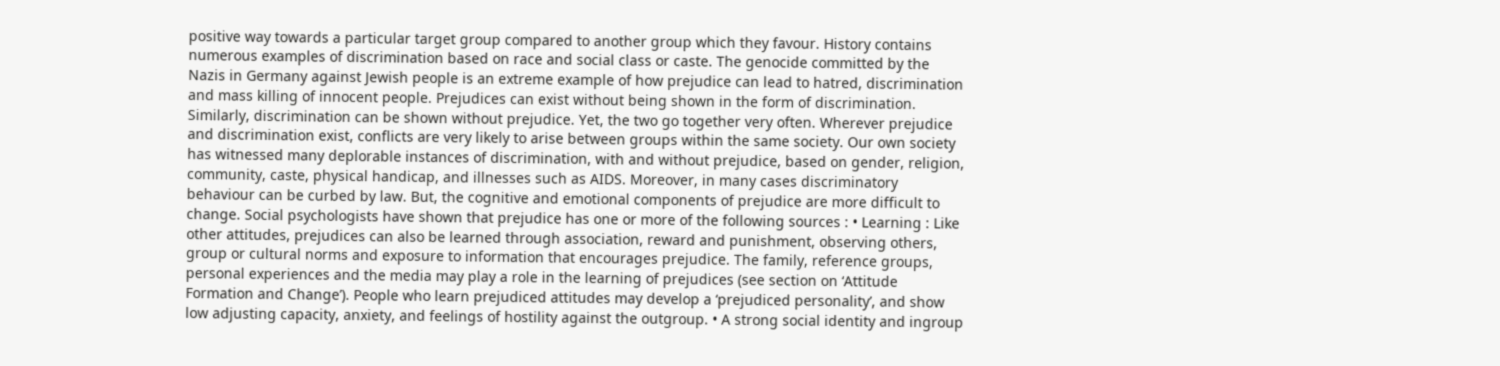positive way towards a particular target group compared to another group which they favour. History contains numerous examples of discrimination based on race and social class or caste. The genocide committed by the Nazis in Germany against Jewish people is an extreme example of how prejudice can lead to hatred, discrimination and mass killing of innocent people. Prejudices can exist without being shown in the form of discrimination. Similarly, discrimination can be shown without prejudice. Yet, the two go together very often. Wherever prejudice and discrimination exist, conflicts are very likely to arise between groups within the same society. Our own society has witnessed many deplorable instances of discrimination, with and without prejudice, based on gender, religion, community, caste, physical handicap, and illnesses such as AIDS. Moreover, in many cases discriminatory behaviour can be curbed by law. But, the cognitive and emotional components of prejudice are more difficult to change. Social psychologists have shown that prejudice has one or more of the following sources : • Learning : Like other attitudes, prejudices can also be learned through association, reward and punishment, observing others, group or cultural norms and exposure to information that encourages prejudice. The family, reference groups, personal experiences and the media may play a role in the learning of prejudices (see section on ‘Attitude Formation and Change’). People who learn prejudiced attitudes may develop a ‘prejudiced personality’, and show low adjusting capacity, anxiety, and feelings of hostility against the outgroup. • A strong social identity and ingroup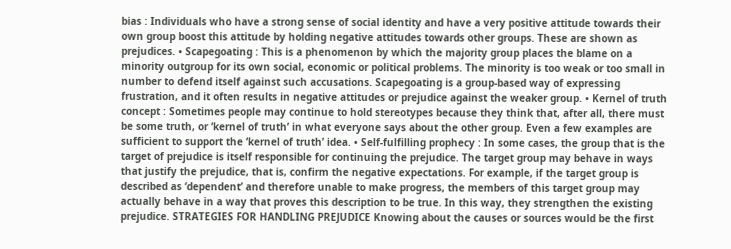bias : Individuals who have a strong sense of social identity and have a very positive attitude towards their own group boost this attitude by holding negative attitudes towards other groups. These are shown as prejudices. • Scapegoating : This is a phenomenon by which the majority group places the blame on a minority outgroup for its own social, economic or political problems. The minority is too weak or too small in number to defend itself against such accusations. Scapegoating is a group-based way of expressing frustration, and it often results in negative attitudes or prejudice against the weaker group. • Kernel of truth concept : Sometimes people may continue to hold stereotypes because they think that, after all, there must be some truth, or ‘kernel of truth’ in what everyone says about the other group. Even a few examples are sufficient to support the ‘kernel of truth’ idea. • Self-fulfilling prophecy : In some cases, the group that is the target of prejudice is itself responsible for continuing the prejudice. The target group may behave in ways that justify the prejudice, that is, confirm the negative expectations. For example, if the target group is described as ‘dependent’ and therefore unable to make progress, the members of this target group may actually behave in a way that proves this description to be true. In this way, they strengthen the existing prejudice. STRATEGIES FOR HANDLING PREJUDICE Knowing about the causes or sources would be the first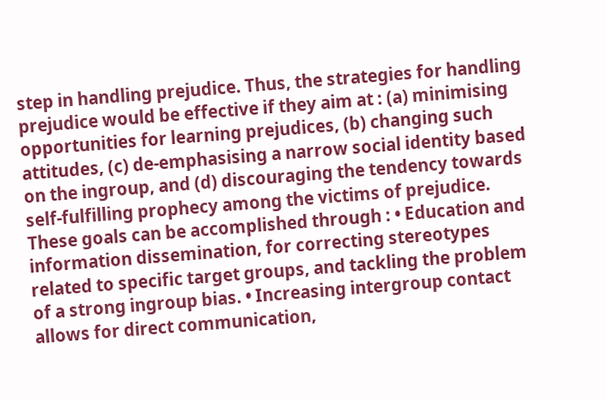step in handling prejudice. Thus, the strategies for handling prejudice would be effective if they aim at : (a) minimising opportunities for learning prejudices, (b) changing such attitudes, (c) de-emphasising a narrow social identity based on the ingroup, and (d) discouraging the tendency towards self-fulfilling prophecy among the victims of prejudice. These goals can be accomplished through : • Education and information dissemination, for correcting stereotypes related to specific target groups, and tackling the problem of a strong ingroup bias. • Increasing intergroup contact allows for direct communication,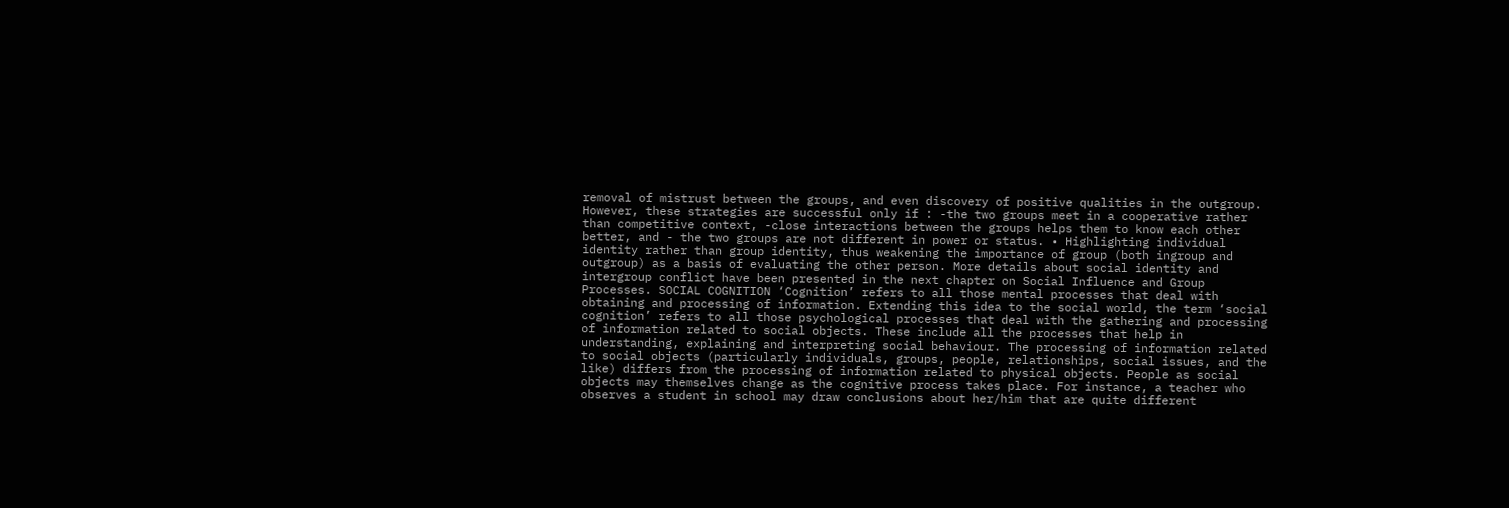removal of mistrust between the groups, and even discovery of positive qualities in the outgroup. However, these strategies are successful only if : -the two groups meet in a cooperative rather than competitive context, -close interactions between the groups helps them to know each other better, and - the two groups are not different in power or status. • Highlighting individual identity rather than group identity, thus weakening the importance of group (both ingroup and outgroup) as a basis of evaluating the other person. More details about social identity and intergroup conflict have been presented in the next chapter on Social Influence and Group Processes. SOCIAL COGNITION ‘Cognition’ refers to all those mental processes that deal with obtaining and processing of information. Extending this idea to the social world, the term ‘social cognition’ refers to all those psychological processes that deal with the gathering and processing of information related to social objects. These include all the processes that help in understanding, explaining and interpreting social behaviour. The processing of information related to social objects (particularly individuals, groups, people, relationships, social issues, and the like) differs from the processing of information related to physical objects. People as social objects may themselves change as the cognitive process takes place. For instance, a teacher who observes a student in school may draw conclusions about her/him that are quite different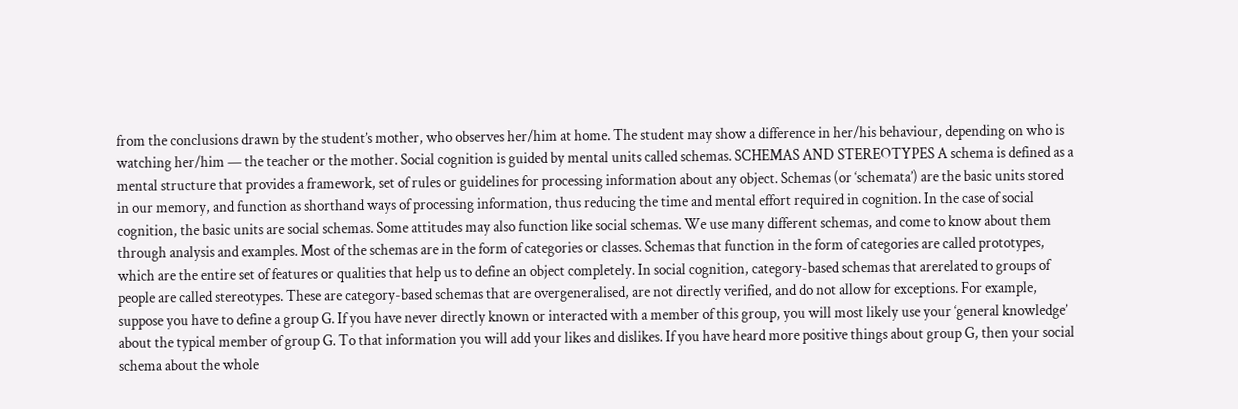from the conclusions drawn by the student’s mother, who observes her/him at home. The student may show a difference in her/his behaviour, depending on who is watching her/him — the teacher or the mother. Social cognition is guided by mental units called schemas. SCHEMAS AND STEREOTYPES A schema is defined as a mental structure that provides a framework, set of rules or guidelines for processing information about any object. Schemas (or ‘schemata’) are the basic units stored in our memory, and function as shorthand ways of processing information, thus reducing the time and mental effort required in cognition. In the case of social cognition, the basic units are social schemas. Some attitudes may also function like social schemas. We use many different schemas, and come to know about them through analysis and examples. Most of the schemas are in the form of categories or classes. Schemas that function in the form of categories are called prototypes, which are the entire set of features or qualities that help us to define an object completely. In social cognition, category-based schemas that arerelated to groups of people are called stereotypes. These are category-based schemas that are overgeneralised, are not directly verified, and do not allow for exceptions. For example, suppose you have to define a group G. If you have never directly known or interacted with a member of this group, you will most likely use your ‘general knowledge’ about the typical member of group G. To that information you will add your likes and dislikes. If you have heard more positive things about group G, then your social schema about the whole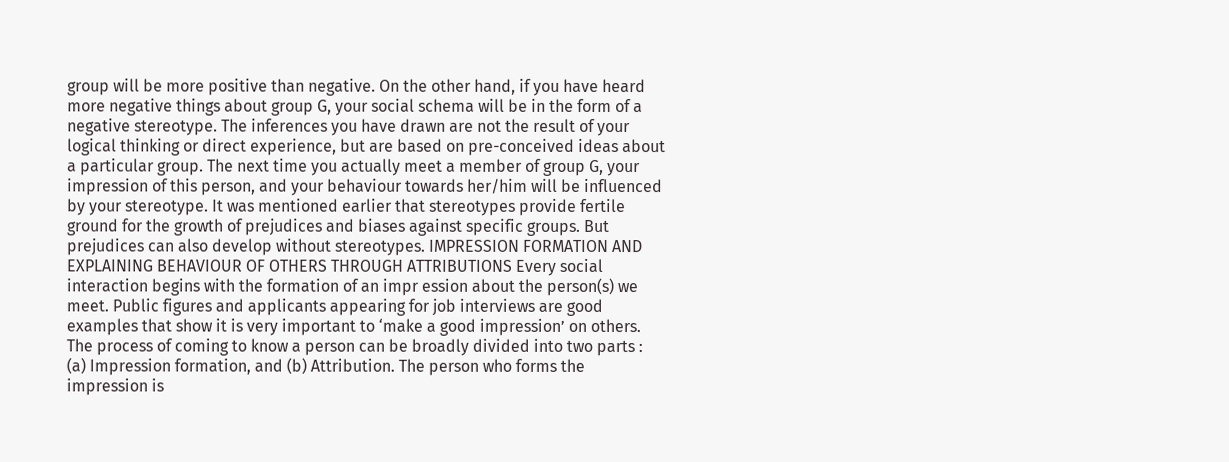group will be more positive than negative. On the other hand, if you have heard more negative things about group G, your social schema will be in the form of a negative stereotype. The inferences you have drawn are not the result of your logical thinking or direct experience, but are based on pre-conceived ideas about a particular group. The next time you actually meet a member of group G, your impression of this person, and your behaviour towards her/him will be influenced by your stereotype. It was mentioned earlier that stereotypes provide fertile ground for the growth of prejudices and biases against specific groups. But prejudices can also develop without stereotypes. IMPRESSION FORMATION AND EXPLAINING BEHAVIOUR OF OTHERS THROUGH ATTRIBUTIONS Every social interaction begins with the formation of an impr ession about the person(s) we meet. Public figures and applicants appearing for job interviews are good examples that show it is very important to ‘make a good impression’ on others. The process of coming to know a person can be broadly divided into two parts : (a) Impression formation, and (b) Attribution. The person who forms the impression is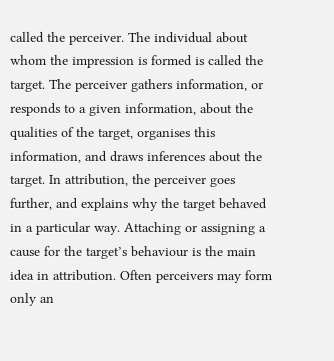called the perceiver. The individual about whom the impression is formed is called the target. The perceiver gathers information, or responds to a given information, about the qualities of the target, organises this information, and draws inferences about the target. In attribution, the perceiver goes further, and explains why the target behaved in a particular way. Attaching or assigning a cause for the target’s behaviour is the main idea in attribution. Often perceivers may form only an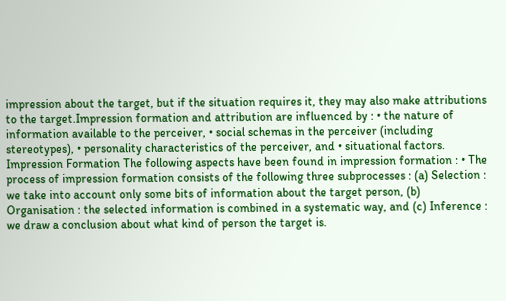impression about the target, but if the situation requires it, they may also make attributions to the target.Impression formation and attribution are influenced by : • the nature of information available to the perceiver, • social schemas in the perceiver (including stereotypes), • personality characteristics of the perceiver, and • situational factors. Impression Formation The following aspects have been found in impression formation : • The process of impression formation consists of the following three subprocesses : (a) Selection : we take into account only some bits of information about the target person, (b) Organisation : the selected information is combined in a systematic way, and (c) Inference : we draw a conclusion about what kind of person the target is.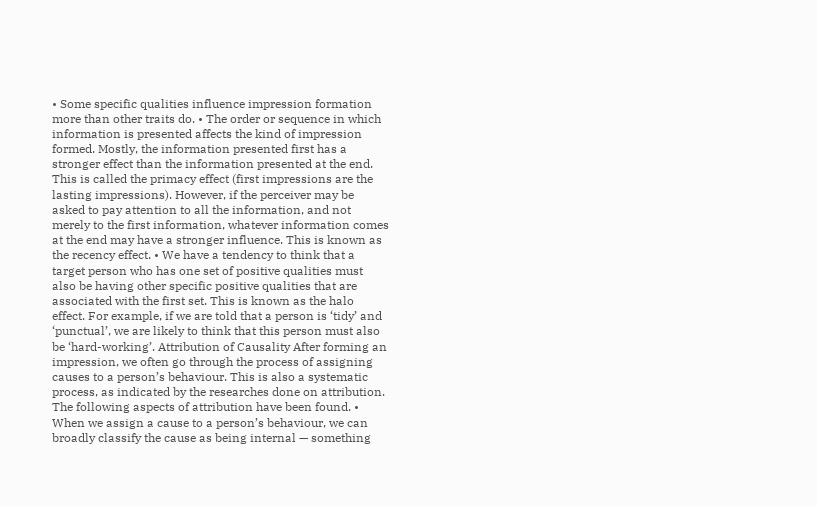• Some specific qualities influence impression formation more than other traits do. • The order or sequence in which information is presented affects the kind of impression formed. Mostly, the information presented first has a stronger effect than the information presented at the end. This is called the primacy effect (first impressions are the lasting impressions). However, if the perceiver may be asked to pay attention to all the information, and not merely to the first information, whatever information comes at the end may have a stronger influence. This is known as the recency effect. • We have a tendency to think that a target person who has one set of positive qualities must also be having other specific positive qualities that are associated with the first set. This is known as the halo effect. For example, if we are told that a person is ‘tidy’ and ‘punctual’, we are likely to think that this person must also be ‘hard-working’. Attribution of Causality After forming an impression, we often go through the process of assigning causes to a person’s behaviour. This is also a systematic process, as indicated by the researches done on attribution. The following aspects of attribution have been found. • When we assign a cause to a person’s behaviour, we can broadly classify the cause as being internal — something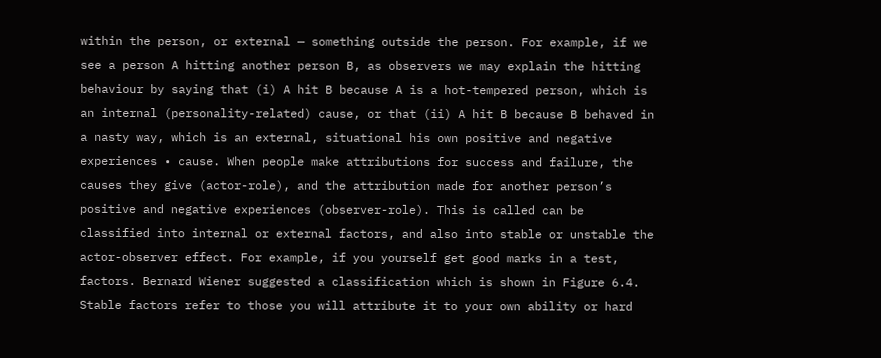within the person, or external — something outside the person. For example, if we see a person A hitting another person B, as observers we may explain the hitting behaviour by saying that (i) A hit B because A is a hot-tempered person, which is an internal (personality-related) cause, or that (ii) A hit B because B behaved in a nasty way, which is an external, situational his own positive and negative experiences • cause. When people make attributions for success and failure, the causes they give (actor-role), and the attribution made for another person’s positive and negative experiences (observer-role). This is called can be classified into internal or external factors, and also into stable or unstable the actor-observer effect. For example, if you yourself get good marks in a test, factors. Bernard Wiener suggested a classification which is shown in Figure 6.4. Stable factors refer to those you will attribute it to your own ability or hard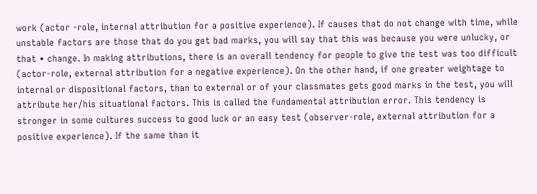work (actor -role, internal attribution for a positive experience). If causes that do not change with time, while unstable factors are those that do you get bad marks, you will say that this was because you were unlucky, or that • change. In making attributions, there is an overall tendency for people to give the test was too difficult (actor-role, external attribution for a negative experience). On the other hand, if one greater weightage to internal or dispositional factors, than to external or of your classmates gets good marks in the test, you will attribute her/his situational factors. This is called the fundamental attribution error. This tendency is stronger in some cultures success to good luck or an easy test (observer-role, external attribution for a positive experience). If the same than it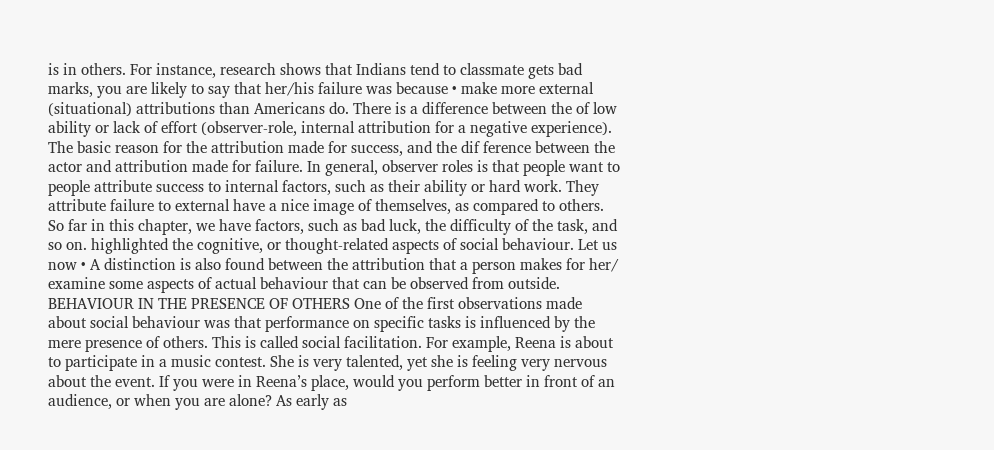is in others. For instance, research shows that Indians tend to classmate gets bad marks, you are likely to say that her/his failure was because • make more external (situational) attributions than Americans do. There is a difference between the of low ability or lack of effort (observer-role, internal attribution for a negative experience). The basic reason for the attribution made for success, and the dif ference between the actor and attribution made for failure. In general, observer roles is that people want to people attribute success to internal factors, such as their ability or hard work. They attribute failure to external have a nice image of themselves, as compared to others. So far in this chapter, we have factors, such as bad luck, the difficulty of the task, and so on. highlighted the cognitive, or thought-related aspects of social behaviour. Let us now • A distinction is also found between the attribution that a person makes for her/ examine some aspects of actual behaviour that can be observed from outside. BEHAVIOUR IN THE PRESENCE OF OTHERS One of the first observations made about social behaviour was that performance on specific tasks is influenced by the mere presence of others. This is called social facilitation. For example, Reena is about to participate in a music contest. She is very talented, yet she is feeling very nervous about the event. If you were in Reena’s place, would you perform better in front of an audience, or when you are alone? As early as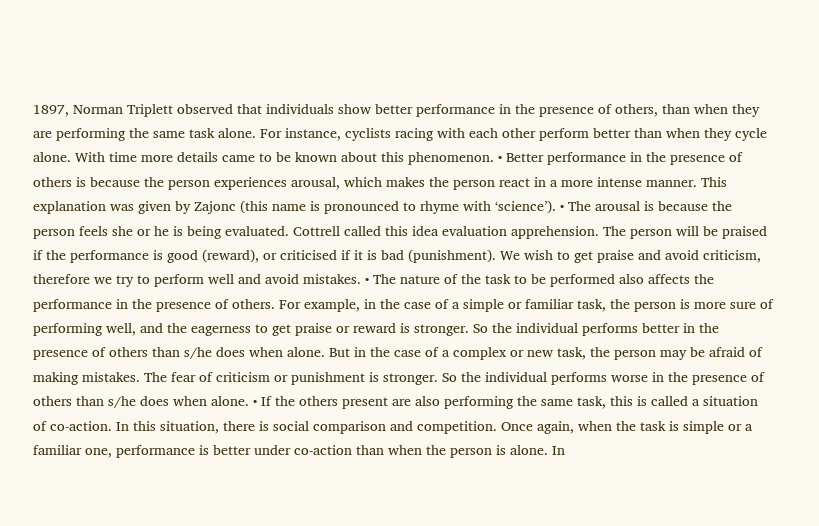1897, Norman Triplett observed that individuals show better performance in the presence of others, than when they are performing the same task alone. For instance, cyclists racing with each other perform better than when they cycle alone. With time more details came to be known about this phenomenon. • Better performance in the presence of others is because the person experiences arousal, which makes the person react in a more intense manner. This explanation was given by Zajonc (this name is pronounced to rhyme with ‘science’). • The arousal is because the person feels she or he is being evaluated. Cottrell called this idea evaluation apprehension. The person will be praised if the performance is good (reward), or criticised if it is bad (punishment). We wish to get praise and avoid criticism, therefore we try to perform well and avoid mistakes. • The nature of the task to be performed also affects the performance in the presence of others. For example, in the case of a simple or familiar task, the person is more sure of performing well, and the eagerness to get praise or reward is stronger. So the individual performs better in the presence of others than s/he does when alone. But in the case of a complex or new task, the person may be afraid of making mistakes. The fear of criticism or punishment is stronger. So the individual performs worse in the presence of others than s/he does when alone. • If the others present are also performing the same task, this is called a situation of co-action. In this situation, there is social comparison and competition. Once again, when the task is simple or a familiar one, performance is better under co-action than when the person is alone. In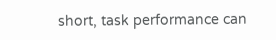short, task performance can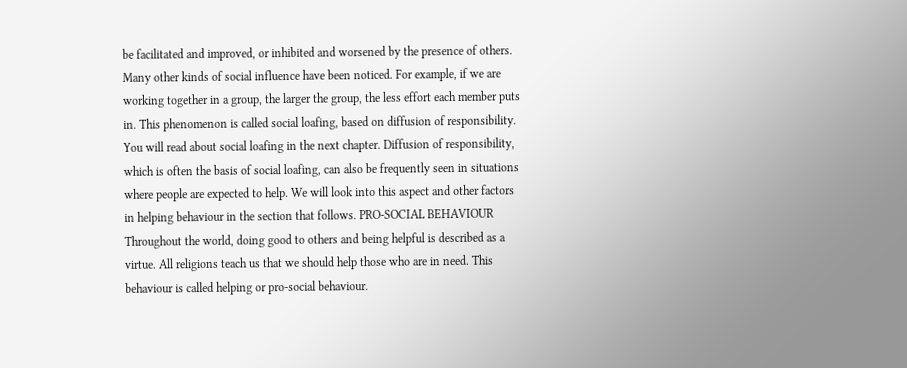be facilitated and improved, or inhibited and worsened by the presence of others. Many other kinds of social influence have been noticed. For example, if we are working together in a group, the larger the group, the less effort each member puts in. This phenomenon is called social loafing, based on diffusion of responsibility. You will read about social loafing in the next chapter. Diffusion of responsibility, which is often the basis of social loafing, can also be frequently seen in situations where people are expected to help. We will look into this aspect and other factors in helping behaviour in the section that follows. PRO-SOCIAL BEHAVIOUR Throughout the world, doing good to others and being helpful is described as a virtue. All religions teach us that we should help those who are in need. This behaviour is called helping or pro-social behaviour.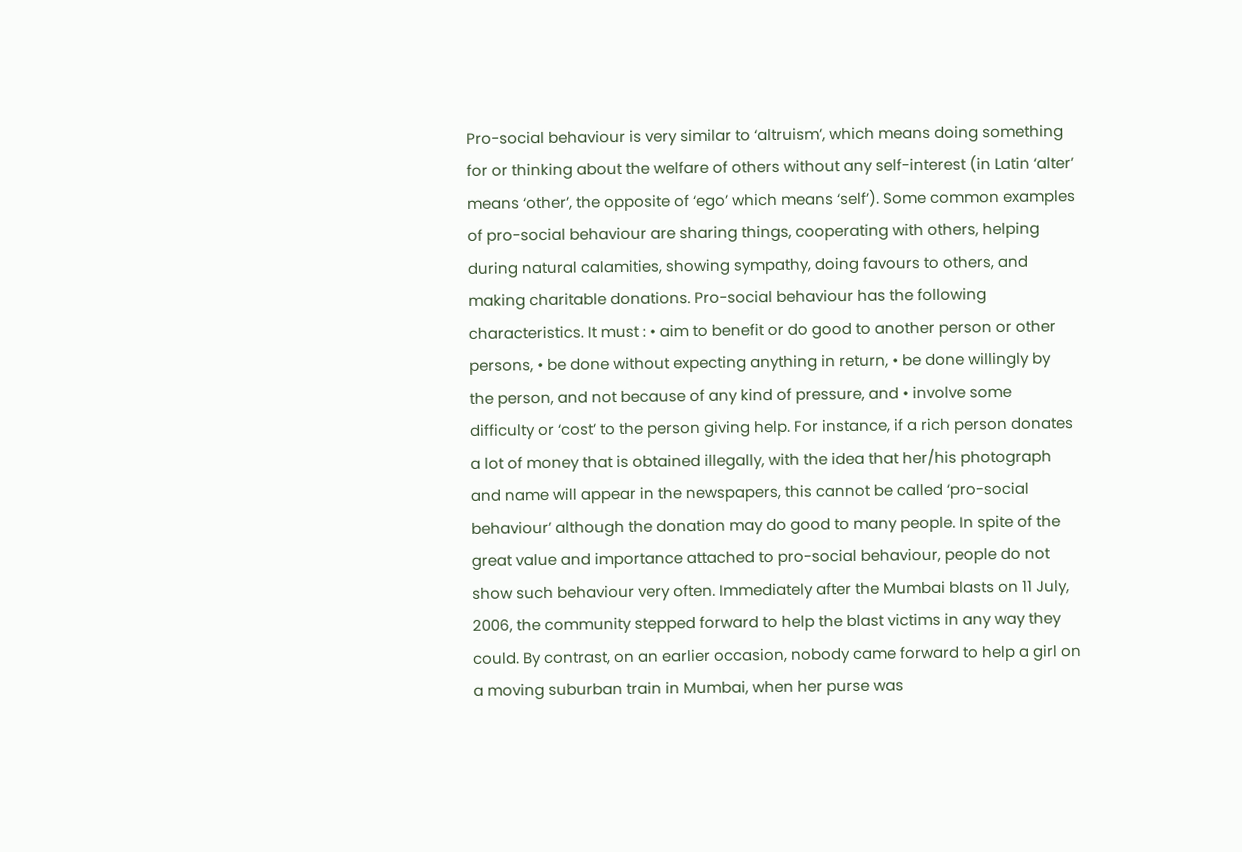Pro-social behaviour is very similar to ‘altruism’, which means doing something for or thinking about the welfare of others without any self-interest (in Latin ‘alter’ means ‘other’, the opposite of ‘ego’ which means ‘self’). Some common examples of pro-social behaviour are sharing things, cooperating with others, helping during natural calamities, showing sympathy, doing favours to others, and making charitable donations. Pro-social behaviour has the following characteristics. It must : • aim to benefit or do good to another person or other persons, • be done without expecting anything in return, • be done willingly by the person, and not because of any kind of pressure, and • involve some difficulty or ‘cost’ to the person giving help. For instance, if a rich person donates a lot of money that is obtained illegally, with the idea that her/his photograph and name will appear in the newspapers, this cannot be called ‘pro-social behaviour’ although the donation may do good to many people. In spite of the great value and importance attached to pro-social behaviour, people do not show such behaviour very often. Immediately after the Mumbai blasts on 11 July, 2006, the community stepped forward to help the blast victims in any way they could. By contrast, on an earlier occasion, nobody came forward to help a girl on a moving suburban train in Mumbai, when her purse was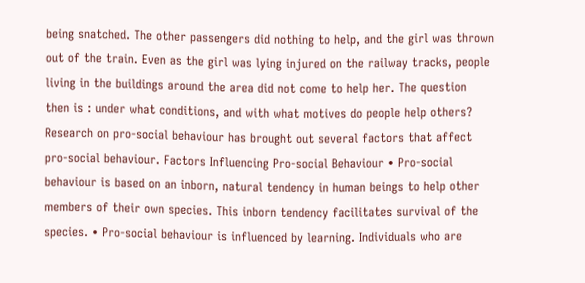being snatched. The other passengers did nothing to help, and the girl was thrown out of the train. Even as the girl was lying injured on the railway tracks, people living in the buildings around the area did not come to help her. The question then is : under what conditions, and with what motives do people help others? Research on pro-social behaviour has brought out several factors that affect pro-social behaviour. Factors Influencing Pro-social Behaviour • Pro-social behaviour is based on an inborn, natural tendency in human beings to help other members of their own species. This inborn tendency facilitates survival of the species. • Pro-social behaviour is influenced by learning. Individuals who are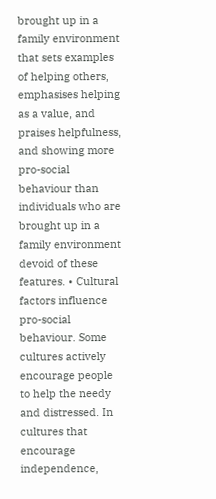brought up in a family environment that sets examples of helping others, emphasises helping as a value, and praises helpfulness, and showing more pro-social behaviour than individuals who are brought up in a family environment devoid of these features. • Cultural factors influence pro-social behaviour. Some cultures actively encourage people to help the needy and distressed. In cultures that encourage independence,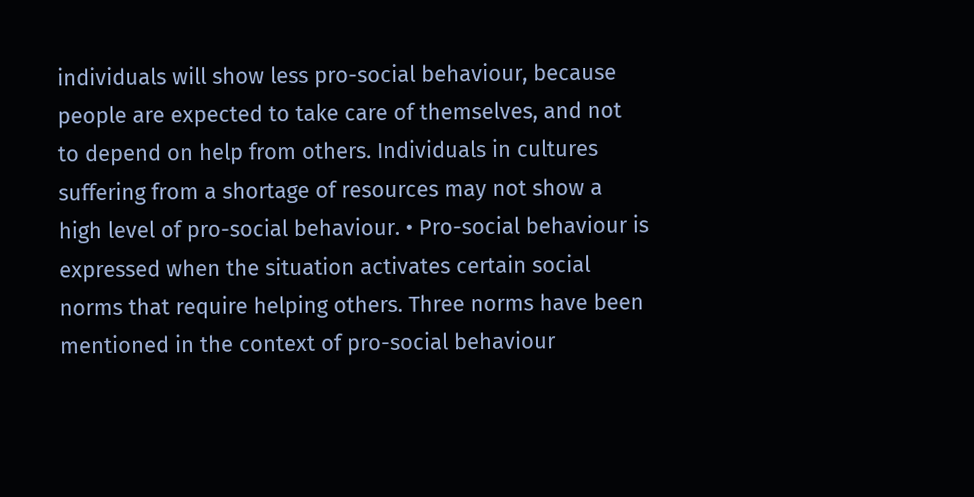individuals will show less pro-social behaviour, because people are expected to take care of themselves, and not to depend on help from others. Individuals in cultures suffering from a shortage of resources may not show a high level of pro-social behaviour. • Pro-social behaviour is expressed when the situation activates certain social norms that require helping others. Three norms have been mentioned in the context of pro-social behaviour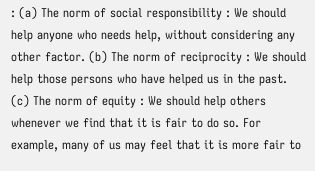: (a) The norm of social responsibility : We should help anyone who needs help, without considering any other factor. (b) The norm of reciprocity : We should help those persons who have helped us in the past. (c) The norm of equity : We should help others whenever we find that it is fair to do so. For example, many of us may feel that it is more fair to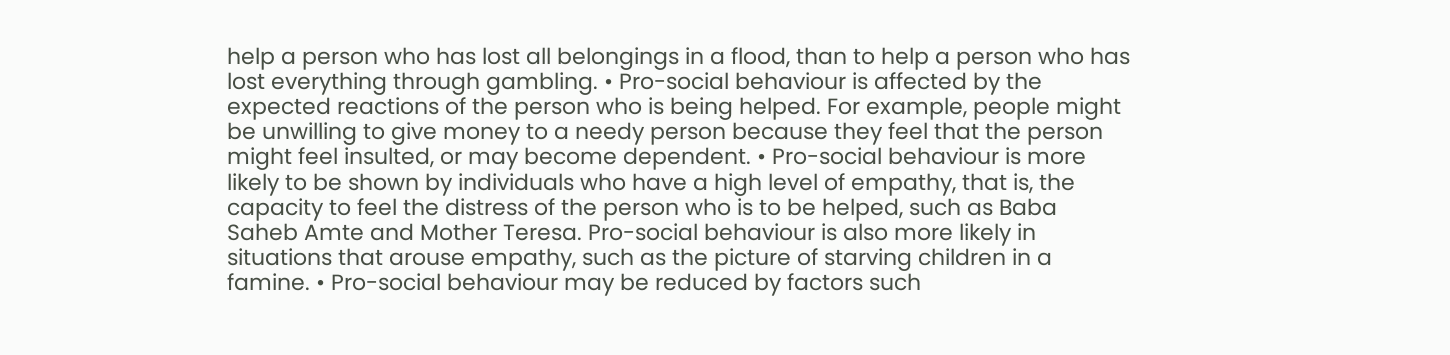help a person who has lost all belongings in a flood, than to help a person who has lost everything through gambling. • Pro-social behaviour is affected by the expected reactions of the person who is being helped. For example, people might be unwilling to give money to a needy person because they feel that the person might feel insulted, or may become dependent. • Pro-social behaviour is more likely to be shown by individuals who have a high level of empathy, that is, the capacity to feel the distress of the person who is to be helped, such as Baba Saheb Amte and Mother Teresa. Pro-social behaviour is also more likely in situations that arouse empathy, such as the picture of starving children in a famine. • Pro-social behaviour may be reduced by factors such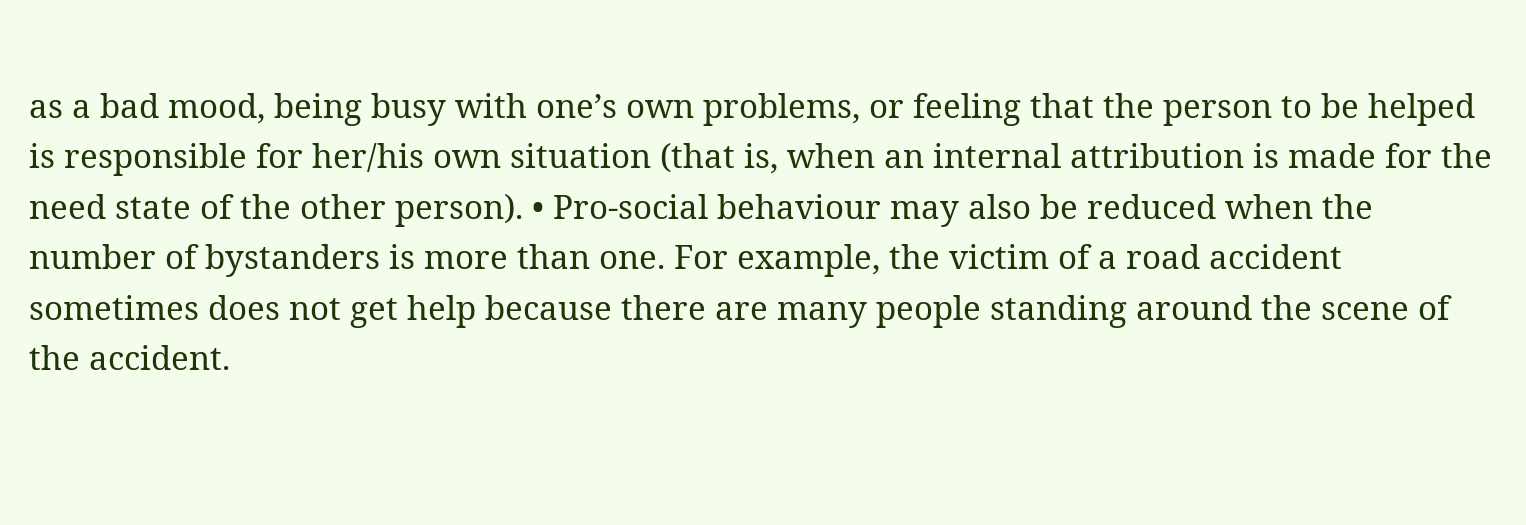as a bad mood, being busy with one’s own problems, or feeling that the person to be helped is responsible for her/his own situation (that is, when an internal attribution is made for the need state of the other person). • Pro-social behaviour may also be reduced when the number of bystanders is more than one. For example, the victim of a road accident sometimes does not get help because there are many people standing around the scene of the accident.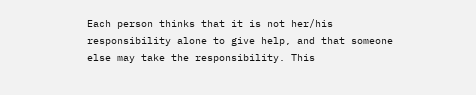Each person thinks that it is not her/his responsibility alone to give help, and that someone else may take the responsibility. This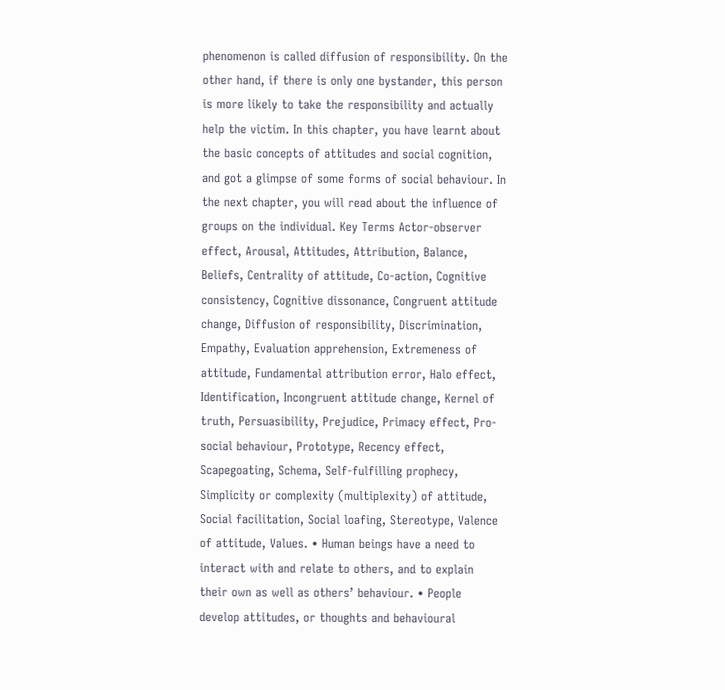phenomenon is called diffusion of responsibility. On the other hand, if there is only one bystander, this person is more likely to take the responsibility and actually help the victim. In this chapter, you have learnt about the basic concepts of attitudes and social cognition, and got a glimpse of some forms of social behaviour. In the next chapter, you will read about the influence of groups on the individual. Key Terms Actor-observer effect, Arousal, Attitudes, Attribution, Balance, Beliefs, Centrality of attitude, Co-action, Cognitive consistency, Cognitive dissonance, Congruent attitude change, Diffusion of responsibility, Discrimination, Empathy, Evaluation apprehension, Extremeness of attitude, Fundamental attribution error, Halo effect, Identification, Incongruent attitude change, Kernel of truth, Persuasibility, Prejudice, Primacy effect, Pro-social behaviour, Prototype, Recency effect, Scapegoating, Schema, Self-fulfilling prophecy, Simplicity or complexity (multiplexity) of attitude, Social facilitation, Social loafing, Stereotype, Valence of attitude, Values. • Human beings have a need to interact with and relate to others, and to explain their own as well as others’ behaviour. • People develop attitudes, or thoughts and behavioural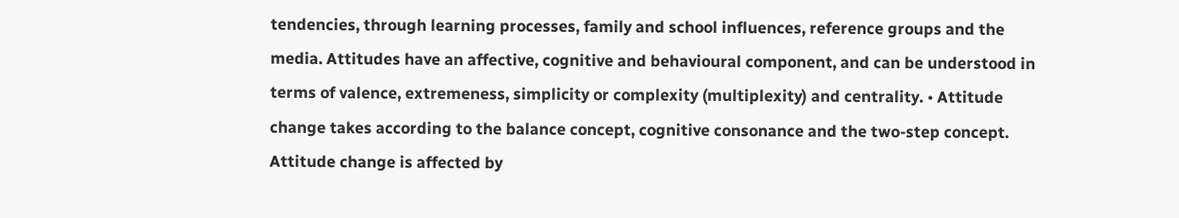tendencies, through learning processes, family and school influences, reference groups and the media. Attitudes have an affective, cognitive and behavioural component, and can be understood in terms of valence, extremeness, simplicity or complexity (multiplexity) and centrality. • Attitude change takes according to the balance concept, cognitive consonance and the two-step concept. Attitude change is affected by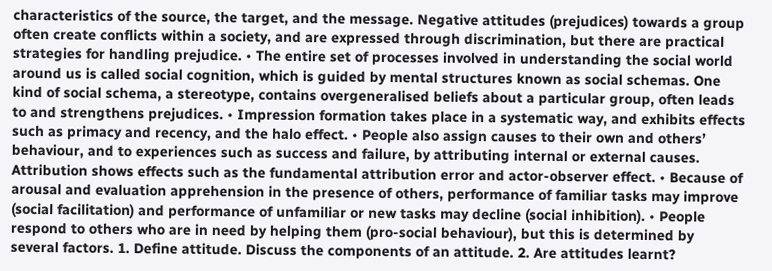characteristics of the source, the target, and the message. Negative attitudes (prejudices) towards a group often create conflicts within a society, and are expressed through discrimination, but there are practical strategies for handling prejudice. • The entire set of processes involved in understanding the social world around us is called social cognition, which is guided by mental structures known as social schemas. One kind of social schema, a stereotype, contains overgeneralised beliefs about a particular group, often leads to and strengthens prejudices. • Impression formation takes place in a systematic way, and exhibits effects such as primacy and recency, and the halo effect. • People also assign causes to their own and others’ behaviour, and to experiences such as success and failure, by attributing internal or external causes. Attribution shows effects such as the fundamental attribution error and actor-observer effect. • Because of arousal and evaluation apprehension in the presence of others, performance of familiar tasks may improve (social facilitation) and performance of unfamiliar or new tasks may decline (social inhibition). • People respond to others who are in need by helping them (pro-social behaviour), but this is determined by several factors. 1. Define attitude. Discuss the components of an attitude. 2. Are attitudes learnt?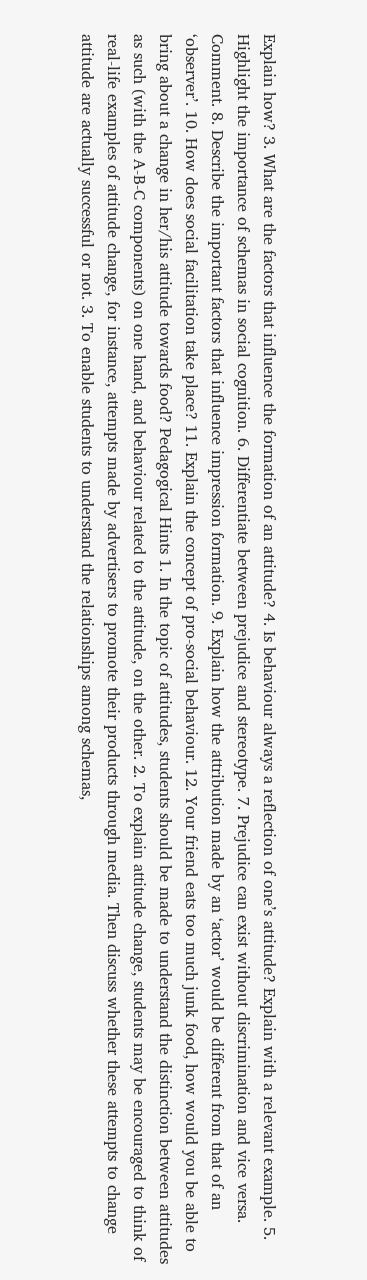Explain how? 3. What are the factors that influence the formation of an attitude? 4. Is behaviour always a reflection of one’s attitude? Explain with a relevant example. 5. Highlight the importance of schemas in social cognition. 6. Differentiate between prejudice and stereotype. 7. Prejudice can exist without discrimination and vice versa. Comment. 8. Describe the important factors that influence impression formation. 9. Explain how the attribution made by an ‘actor’ would be different from that of an ‘observer’. 10. How does social facilitation take place? 11. Explain the concept of pro-social behaviour. 12. Your friend eats too much junk food, how would you be able to bring about a change in her/his attitude towards food? Pedagogical Hints 1. In the topic of attitudes, students should be made to understand the distinction between attitudes as such (with the A-B-C components) on one hand, and behaviour related to the attitude, on the other. 2. To explain attitude change, students may be encouraged to think of real-life examples of attitude change, for instance, attempts made by advertisers to promote their products through media. Then discuss whether these attempts to change attitude are actually successful or not. 3. To enable students to understand the relationships among schemas,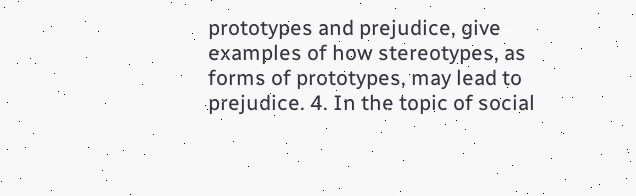prototypes and prejudice, give examples of how stereotypes, as forms of prototypes, may lead to prejudice. 4. In the topic of social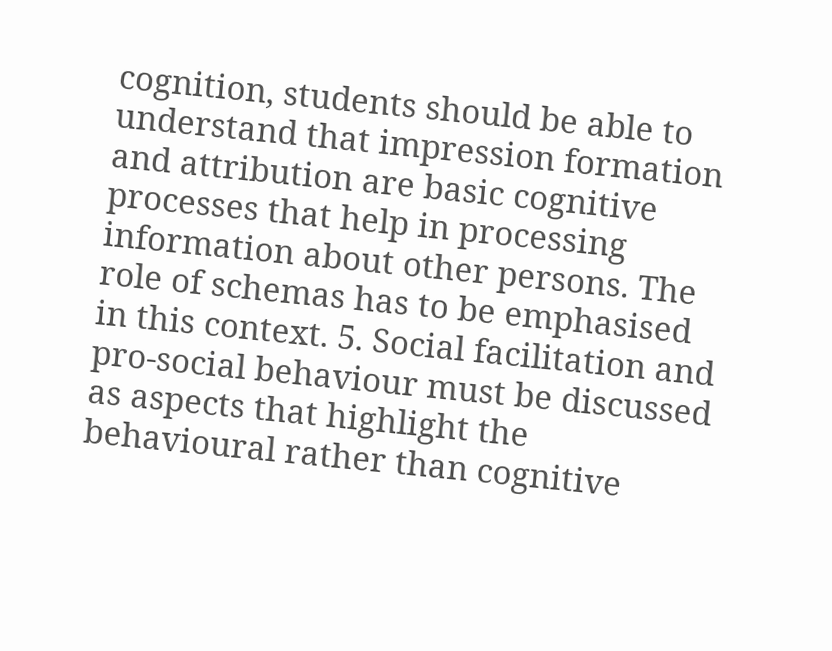cognition, students should be able to understand that impression formation and attribution are basic cognitive processes that help in processing information about other persons. The role of schemas has to be emphasised in this context. 5. Social facilitation and pro-social behaviour must be discussed as aspects that highlight the behavioural rather than cognitive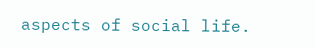aspects of social life.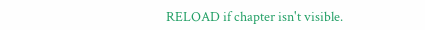RELOAD if chapter isn't visible.